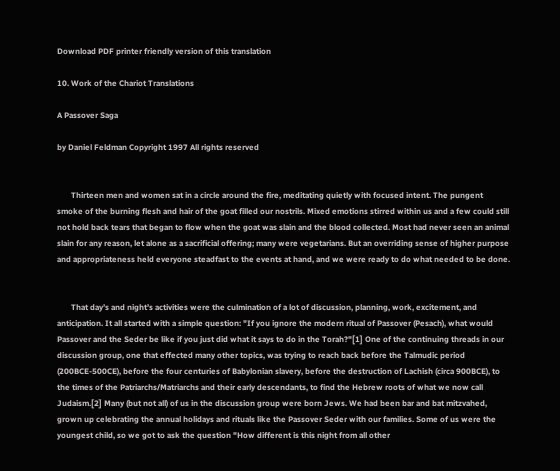Download PDF printer friendly version of this translation

10. Work of the Chariot Translations

A Passover Saga

by Daniel Feldman Copyright 1997 All rights reserved


       Thirteen men and women sat in a circle around the fire, meditating quietly with focused intent. The pungent smoke of the burning flesh and hair of the goat filled our nostrils. Mixed emotions stirred within us and a few could still not hold back tears that began to flow when the goat was slain and the blood collected. Most had never seen an animal slain for any reason, let alone as a sacrificial offering; many were vegetarians. But an overriding sense of higher purpose and appropriateness held everyone steadfast to the events at hand, and we were ready to do what needed to be done.


       That day’s and night’s activities were the culmination of a lot of discussion, planning, work, excitement, and anticipation. It all started with a simple question: "If you ignore the modern ritual of Passover (Pesach), what would Passover and the Seder be like if you just did what it says to do in the Torah?"[1] One of the continuing threads in our discussion group, one that effected many other topics, was trying to reach back before the Talmudic period (200BCE-500CE), before the four centuries of Babylonian slavery, before the destruction of Lachish (circa 900BCE), to the times of the Patriarchs/Matriarchs and their early descendants, to find the Hebrew roots of what we now call Judaism.[2] Many (but not all) of us in the discussion group were born Jews. We had been bar and bat mitzvahed, grown up celebrating the annual holidays and rituals like the Passover Seder with our families. Some of us were the youngest child, so we got to ask the question "How different is this night from all other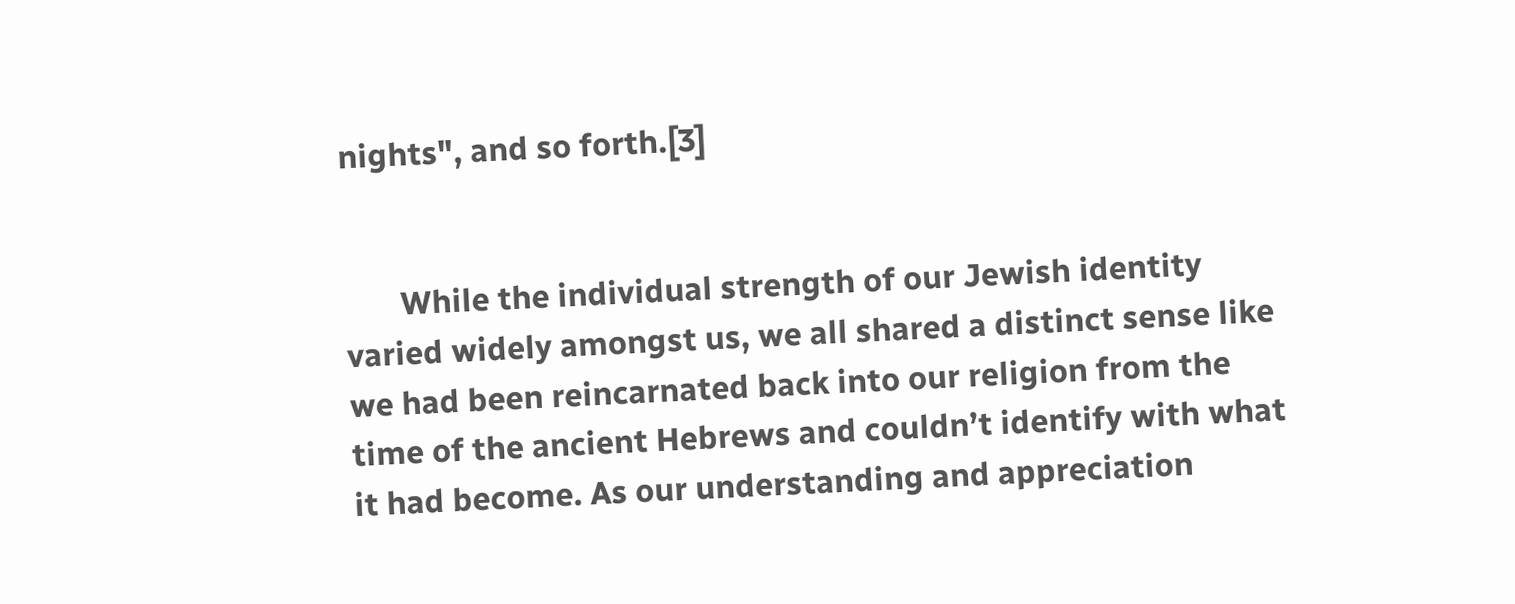nights", and so forth.[3]


       While the individual strength of our Jewish identity varied widely amongst us, we all shared a distinct sense like we had been reincarnated back into our religion from the time of the ancient Hebrews and couldn’t identify with what it had become. As our understanding and appreciation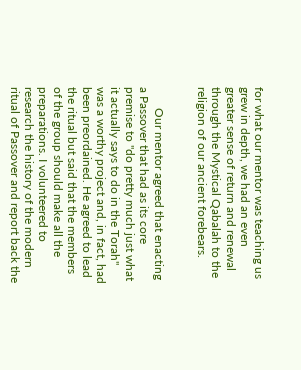for what our mentor was teaching us grew in depth, we had an even greater sense of return and renewal through the Mystical Qabalah to the religion of our ancient forebears.


       Our mentor agreed that enacting a Passover that had as its core premise to "do pretty much just what it actually says to do in the Torah" was a worthy project and, in fact, had been preordained. He agreed to lead the ritual but said that the members of the group should make all the preparations. I volunteered to research the history of the modern ritual of Passover and report back the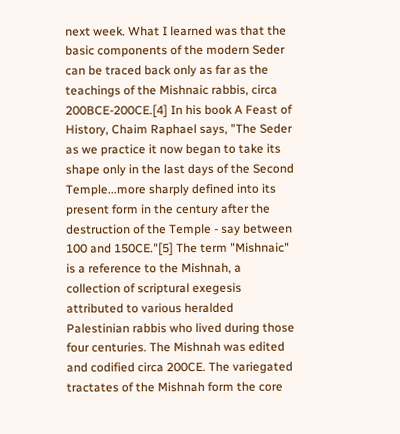next week. What I learned was that the basic components of the modern Seder can be traced back only as far as the teachings of the Mishnaic rabbis, circa 200BCE-200CE.[4] In his book A Feast of History, Chaim Raphael says, "The Seder as we practice it now began to take its shape only in the last days of the Second Temple...more sharply defined into its present form in the century after the destruction of the Temple - say between 100 and 150CE."[5] The term "Mishnaic" is a reference to the Mishnah, a collection of scriptural exegesis attributed to various heralded Palestinian rabbis who lived during those four centuries. The Mishnah was edited and codified circa 200CE. The variegated tractates of the Mishnah form the core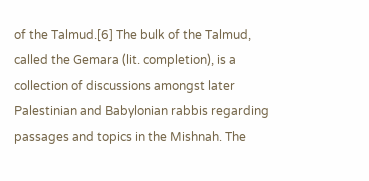of the Talmud.[6] The bulk of the Talmud, called the Gemara (lit. completion), is a collection of discussions amongst later Palestinian and Babylonian rabbis regarding passages and topics in the Mishnah. The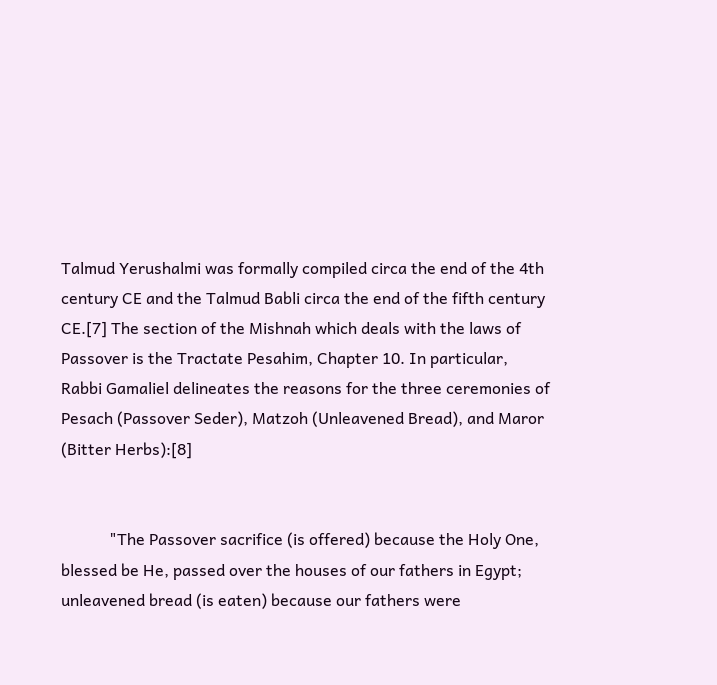Talmud Yerushalmi was formally compiled circa the end of the 4th century CE and the Talmud Babli circa the end of the fifth century CE.[7] The section of the Mishnah which deals with the laws of Passover is the Tractate Pesahim, Chapter 10. In particular, Rabbi Gamaliel delineates the reasons for the three ceremonies of Pesach (Passover Seder), Matzoh (Unleavened Bread), and Maror (Bitter Herbs):[8]


            "The Passover sacrifice (is offered) because the Holy One, blessed be He, passed over the houses of our fathers in Egypt; unleavened bread (is eaten) because our fathers were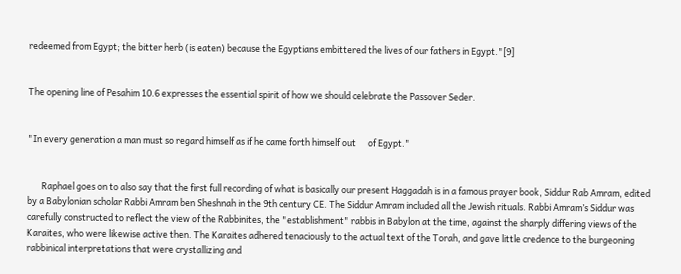redeemed from Egypt; the bitter herb (is eaten) because the Egyptians embittered the lives of our fathers in Egypt."[9]


The opening line of Pesahim 10.6 expresses the essential spirit of how we should celebrate the Passover Seder.


"In every generation a man must so regard himself as if he came forth himself out      of Egypt."


       Raphael goes on to also say that the first full recording of what is basically our present Haggadah is in a famous prayer book, Siddur Rab Amram, edited by a Babylonian scholar Rabbi Amram ben Sheshnah in the 9th century CE. The Siddur Amram included all the Jewish rituals. Rabbi Amram’s Siddur was carefully constructed to reflect the view of the Rabbinites, the "establishment" rabbis in Babylon at the time, against the sharply differing views of the Karaites, who were likewise active then. The Karaites adhered tenaciously to the actual text of the Torah, and gave little credence to the burgeoning rabbinical interpretations that were crystallizing and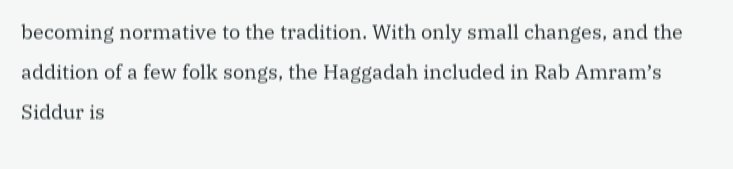becoming normative to the tradition. With only small changes, and the addition of a few folk songs, the Haggadah included in Rab Amram’s Siddur is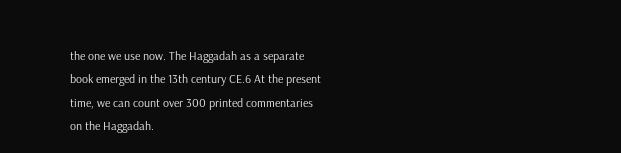the one we use now. The Haggadah as a separate book emerged in the 13th century CE.6 At the present time, we can count over 300 printed commentaries on the Haggadah.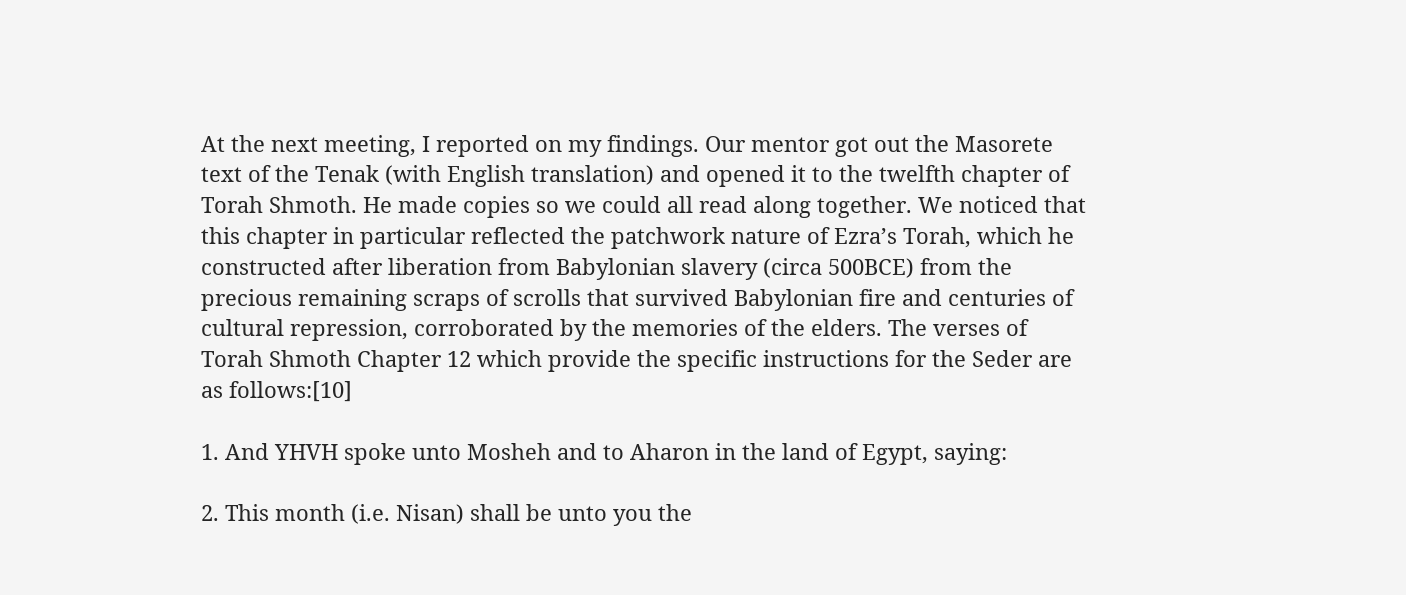At the next meeting, I reported on my findings. Our mentor got out the Masorete text of the Tenak (with English translation) and opened it to the twelfth chapter of Torah Shmoth. He made copies so we could all read along together. We noticed that this chapter in particular reflected the patchwork nature of Ezra’s Torah, which he constructed after liberation from Babylonian slavery (circa 500BCE) from the precious remaining scraps of scrolls that survived Babylonian fire and centuries of cultural repression, corroborated by the memories of the elders. The verses of Torah Shmoth Chapter 12 which provide the specific instructions for the Seder are as follows:[10]

1. And YHVH spoke unto Mosheh and to Aharon in the land of Egypt, saying:

2. This month (i.e. Nisan) shall be unto you the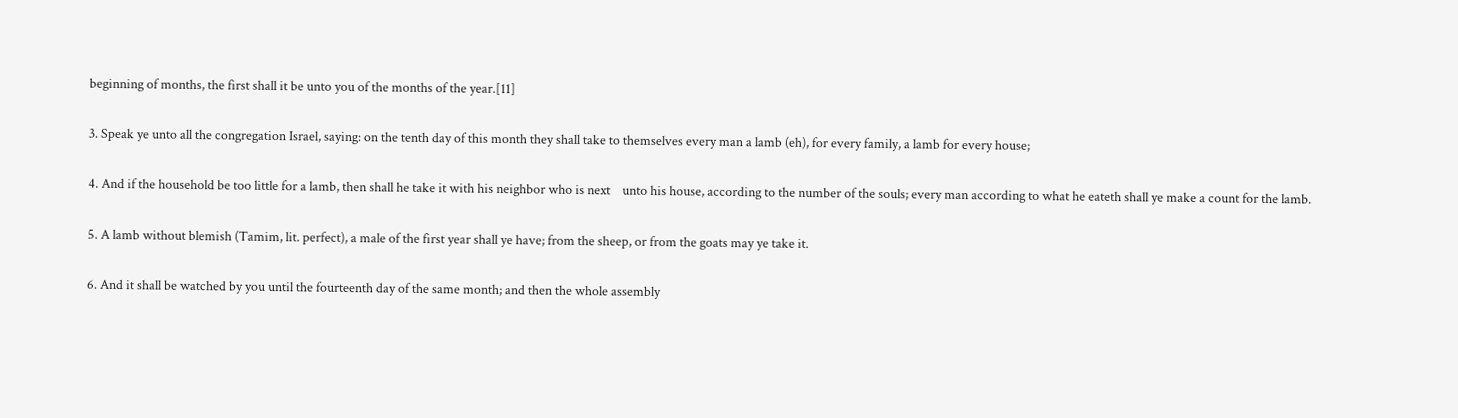beginning of months, the first shall it be unto you of the months of the year.[11]

3. Speak ye unto all the congregation Israel, saying: on the tenth day of this month they shall take to themselves every man a lamb (eh), for every family, a lamb for every house;

4. And if the household be too little for a lamb, then shall he take it with his neighbor who is next    unto his house, according to the number of the souls; every man according to what he eateth shall ye make a count for the lamb.

5. A lamb without blemish (Tamim, lit. perfect), a male of the first year shall ye have; from the sheep, or from the goats may ye take it.

6. And it shall be watched by you until the fourteenth day of the same month; and then the whole assembly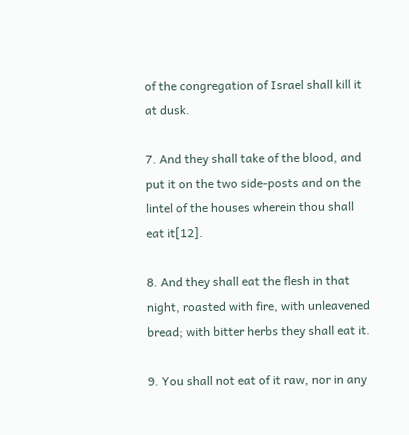of the congregation of Israel shall kill it at dusk.

7. And they shall take of the blood, and put it on the two side-posts and on the lintel of the houses wherein thou shall eat it[12].

8. And they shall eat the flesh in that night, roasted with fire, with unleavened bread; with bitter herbs they shall eat it.

9. You shall not eat of it raw, nor in any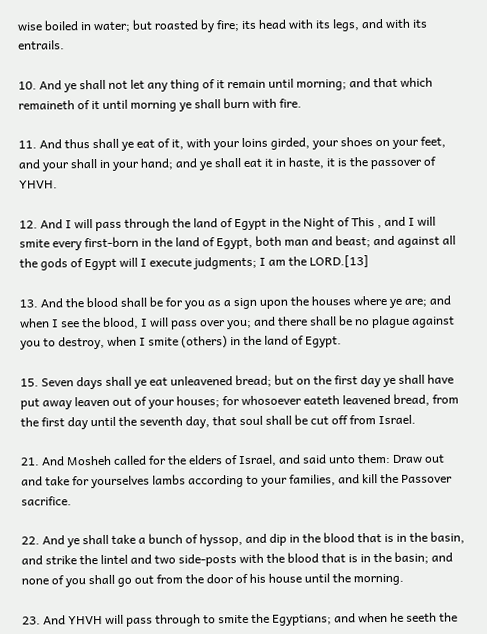wise boiled in water; but roasted by fire; its head with its legs, and with its entrails.

10. And ye shall not let any thing of it remain until morning; and that which remaineth of it until morning ye shall burn with fire.

11. And thus shall ye eat of it, with your loins girded, your shoes on your feet, and your shall in your hand; and ye shall eat it in haste, it is the passover of YHVH.

12. And I will pass through the land of Egypt in the Night of This , and I will smite every first-born in the land of Egypt, both man and beast; and against all the gods of Egypt will I execute judgments; I am the LORD.[13]

13. And the blood shall be for you as a sign upon the houses where ye are; and when I see the blood, I will pass over you; and there shall be no plague against you to destroy, when I smite (others) in the land of Egypt.

15. Seven days shall ye eat unleavened bread; but on the first day ye shall have put away leaven out of your houses; for whosoever eateth leavened bread, from the first day until the seventh day, that soul shall be cut off from Israel.

21. And Mosheh called for the elders of Israel, and said unto them: Draw out and take for yourselves lambs according to your families, and kill the Passover sacrifice.

22. And ye shall take a bunch of hyssop, and dip in the blood that is in the basin, and strike the lintel and two side-posts with the blood that is in the basin; and none of you shall go out from the door of his house until the morning.

23. And YHVH will pass through to smite the Egyptians; and when he seeth the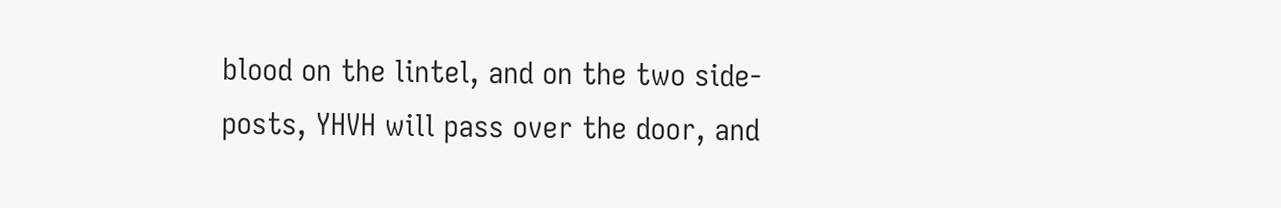blood on the lintel, and on the two side-posts, YHVH will pass over the door, and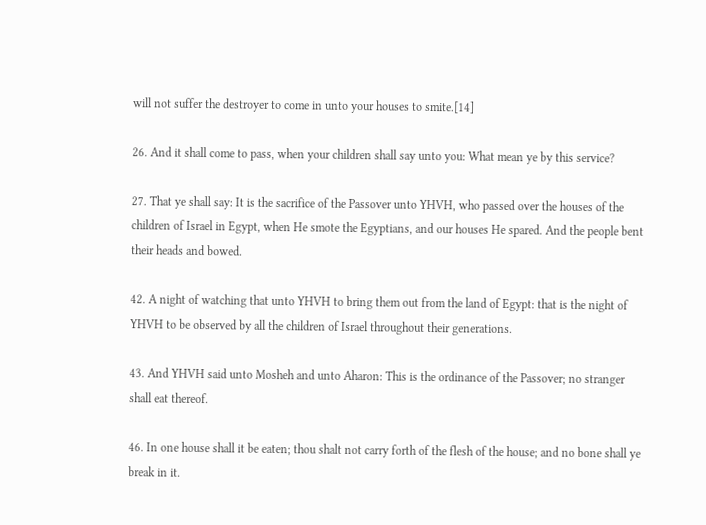will not suffer the destroyer to come in unto your houses to smite.[14]

26. And it shall come to pass, when your children shall say unto you: What mean ye by this service?

27. That ye shall say: It is the sacrifice of the Passover unto YHVH, who passed over the houses of the children of Israel in Egypt, when He smote the Egyptians, and our houses He spared. And the people bent their heads and bowed.

42. A night of watching that unto YHVH to bring them out from the land of Egypt: that is the night of YHVH to be observed by all the children of Israel throughout their generations.

43. And YHVH said unto Mosheh and unto Aharon: This is the ordinance of the Passover; no stranger shall eat thereof.

46. In one house shall it be eaten; thou shalt not carry forth of the flesh of the house; and no bone shall ye break in it.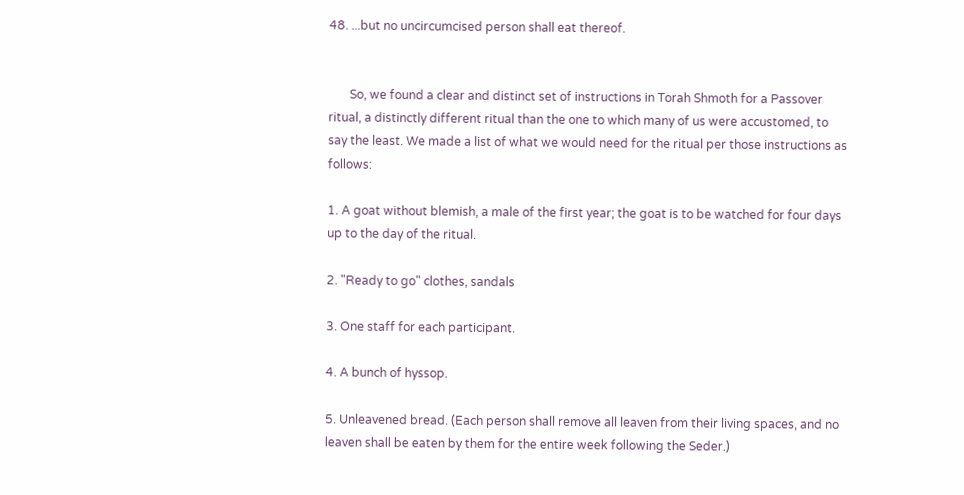48. ...but no uncircumcised person shall eat thereof.


       So, we found a clear and distinct set of instructions in Torah Shmoth for a Passover ritual, a distinctly different ritual than the one to which many of us were accustomed, to say the least. We made a list of what we would need for the ritual per those instructions as follows:

1. A goat without blemish, a male of the first year; the goat is to be watched for four days up to the day of the ritual.

2. "Ready to go" clothes, sandals

3. One staff for each participant.

4. A bunch of hyssop.

5. Unleavened bread. (Each person shall remove all leaven from their living spaces, and no leaven shall be eaten by them for the entire week following the Seder.)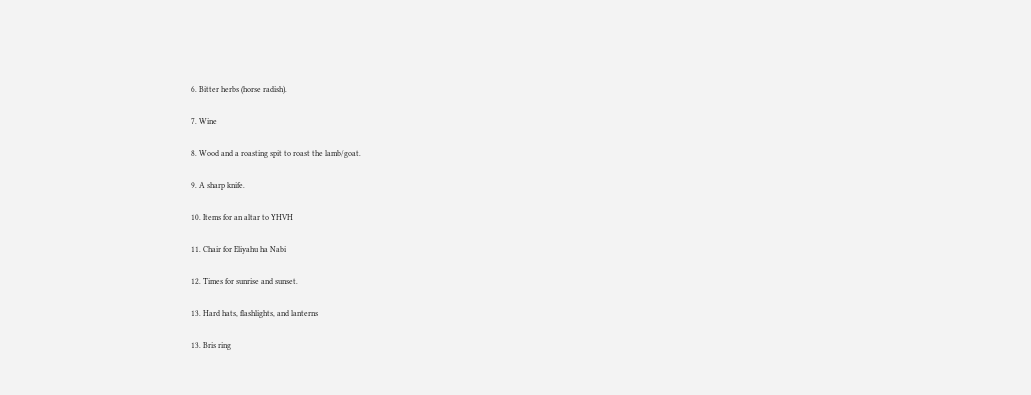6. Bitter herbs (horse radish).

7. Wine

8. Wood and a roasting spit to roast the lamb/goat.

9. A sharp knife.

10. Items for an altar to YHVH

11. Chair for Eliyahu ha Nabi

12. Times for sunrise and sunset.

13. Hard hats, flashlights, and lanterns

13. Bris ring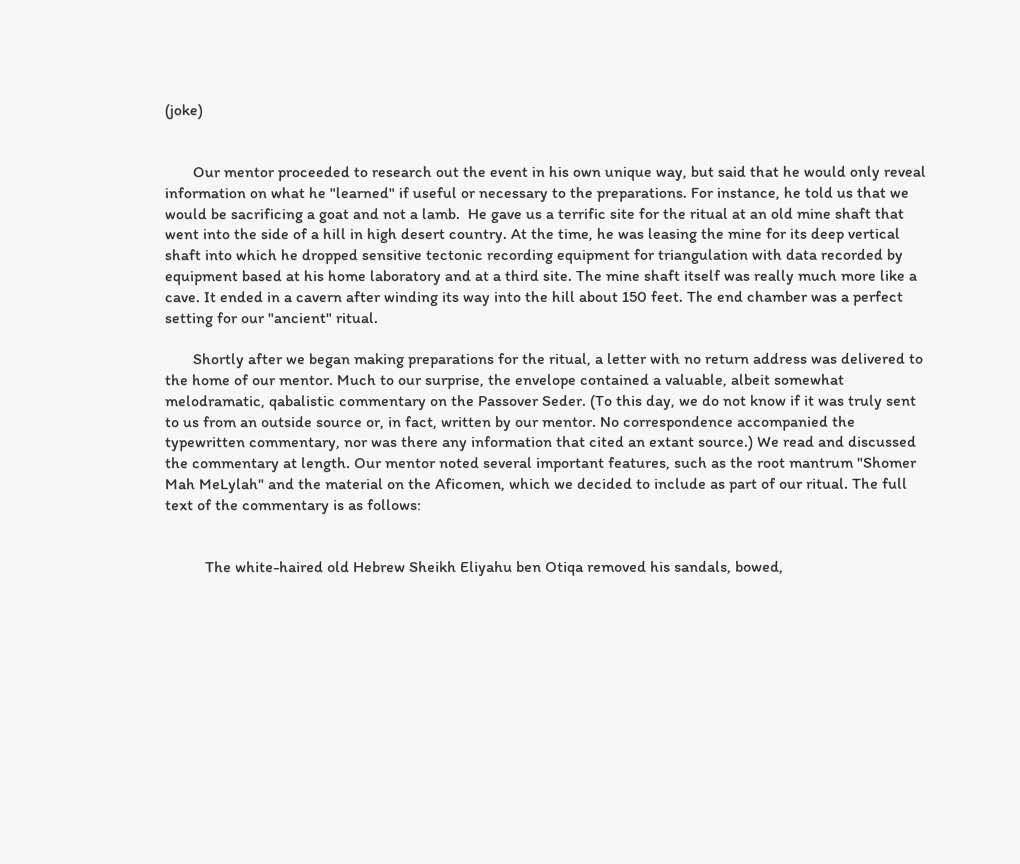(joke)


       Our mentor proceeded to research out the event in his own unique way, but said that he would only reveal information on what he "learned" if useful or necessary to the preparations. For instance, he told us that we would be sacrificing a goat and not a lamb.  He gave us a terrific site for the ritual at an old mine shaft that went into the side of a hill in high desert country. At the time, he was leasing the mine for its deep vertical shaft into which he dropped sensitive tectonic recording equipment for triangulation with data recorded by equipment based at his home laboratory and at a third site. The mine shaft itself was really much more like a cave. It ended in a cavern after winding its way into the hill about 150 feet. The end chamber was a perfect setting for our "ancient" ritual.

       Shortly after we began making preparations for the ritual, a letter with no return address was delivered to the home of our mentor. Much to our surprise, the envelope contained a valuable, albeit somewhat melodramatic, qabalistic commentary on the Passover Seder. (To this day, we do not know if it was truly sent to us from an outside source or, in fact, written by our mentor. No correspondence accompanied the typewritten commentary, nor was there any information that cited an extant source.) We read and discussed the commentary at length. Our mentor noted several important features, such as the root mantrum "Shomer Mah MeLylah" and the material on the Aficomen, which we decided to include as part of our ritual. The full text of the commentary is as follows:


          The white-haired old Hebrew Sheikh Eliyahu ben Otiqa removed his sandals, bowed,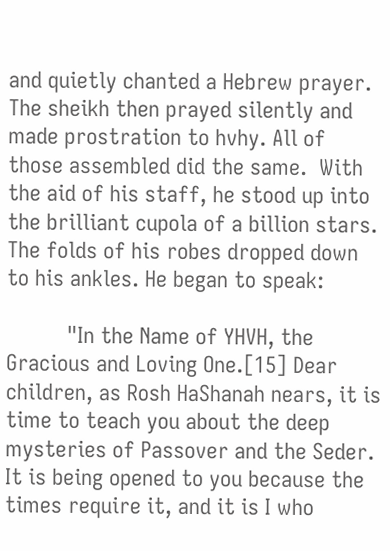and quietly chanted a Hebrew prayer. The sheikh then prayed silently and made prostration to hvhy. All of those assembled did the same.  With the aid of his staff, he stood up into the brilliant cupola of a billion stars. The folds of his robes dropped down to his ankles. He began to speak:

          "In the Name of YHVH, the Gracious and Loving One.[15] Dear children, as Rosh HaShanah nears, it is time to teach you about the deep mysteries of Passover and the Seder. It is being opened to you because the times require it, and it is I who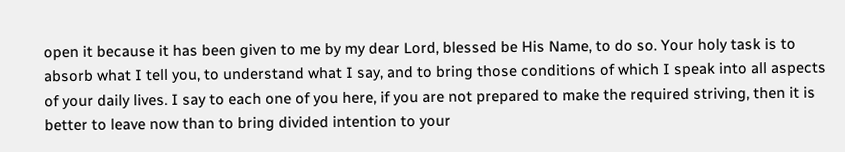open it because it has been given to me by my dear Lord, blessed be His Name, to do so. Your holy task is to absorb what I tell you, to understand what I say, and to bring those conditions of which I speak into all aspects of your daily lives. I say to each one of you here, if you are not prepared to make the required striving, then it is better to leave now than to bring divided intention to your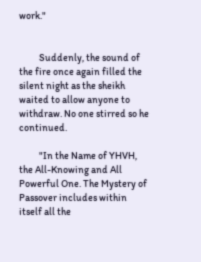work."


          Suddenly, the sound of the fire once again filled the silent night as the sheikh waited to allow anyone to withdraw. No one stirred so he continued.

          "In the Name of YHVH, the All-Knowing and All Powerful One. The Mystery of Passover includes within itself all the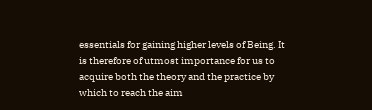essentials for gaining higher levels of Being. It is therefore of utmost importance for us to acquire both the theory and the practice by which to reach the aim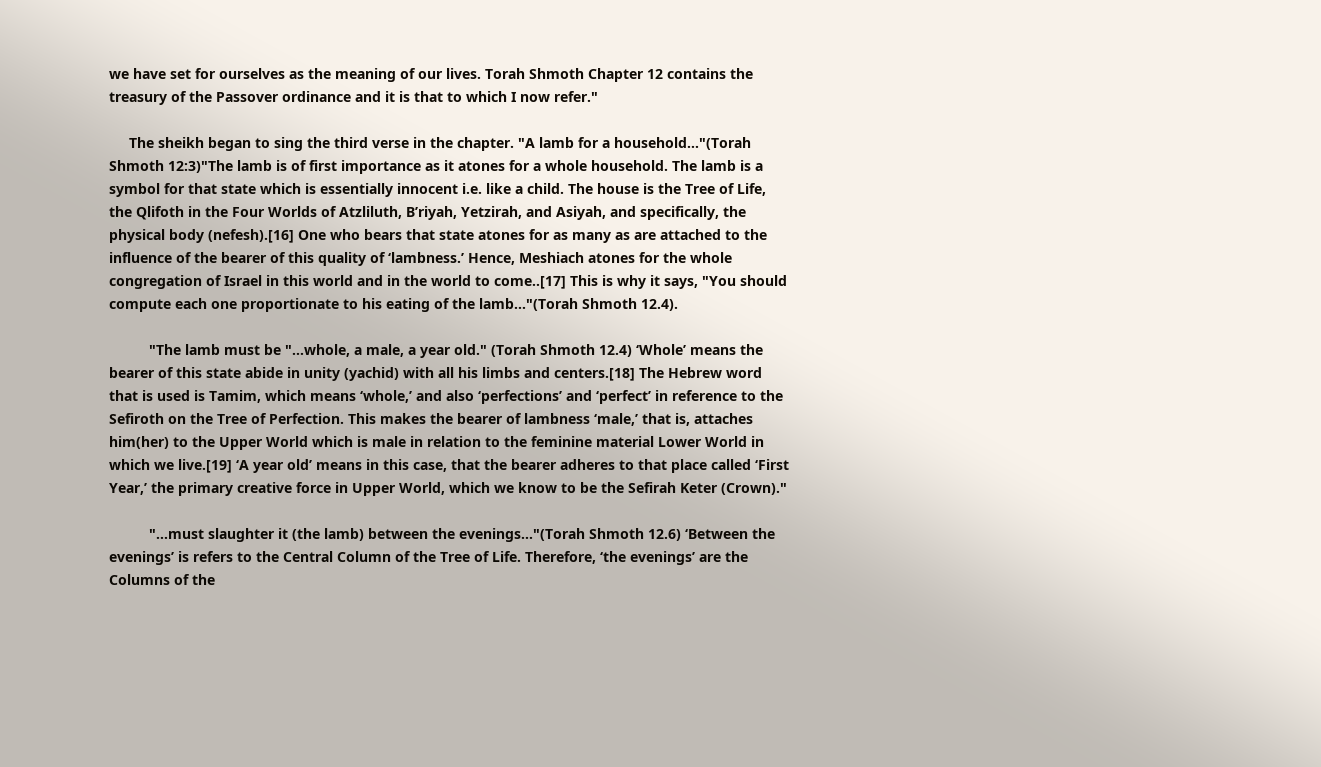we have set for ourselves as the meaning of our lives. Torah Shmoth Chapter 12 contains the treasury of the Passover ordinance and it is that to which I now refer."

     The sheikh began to sing the third verse in the chapter. "A lamb for a household..."(Torah Shmoth 12:3)"The lamb is of first importance as it atones for a whole household. The lamb is a symbol for that state which is essentially innocent i.e. like a child. The house is the Tree of Life, the Qlifoth in the Four Worlds of Atzliluth, B’riyah, Yetzirah, and Asiyah, and specifically, the physical body (nefesh).[16] One who bears that state atones for as many as are attached to the influence of the bearer of this quality of ‘lambness.’ Hence, Meshiach atones for the whole congregation of Israel in this world and in the world to come..[17] This is why it says, "You should compute each one proportionate to his eating of the lamb..."(Torah Shmoth 12.4).

          "The lamb must be "...whole, a male, a year old." (Torah Shmoth 12.4) ‘Whole’ means the bearer of this state abide in unity (yachid) with all his limbs and centers.[18] The Hebrew word that is used is Tamim, which means ‘whole,’ and also ‘perfections’ and ‘perfect’ in reference to the Sefiroth on the Tree of Perfection. This makes the bearer of lambness ‘male,’ that is, attaches him(her) to the Upper World which is male in relation to the feminine material Lower World in which we live.[19] ‘A year old’ means in this case, that the bearer adheres to that place called ‘First Year,’ the primary creative force in Upper World, which we know to be the Sefirah Keter (Crown)."

          "...must slaughter it (the lamb) between the evenings..."(Torah Shmoth 12.6) ‘Between the evenings’ is refers to the Central Column of the Tree of Life. Therefore, ‘the evenings’ are the Columns of the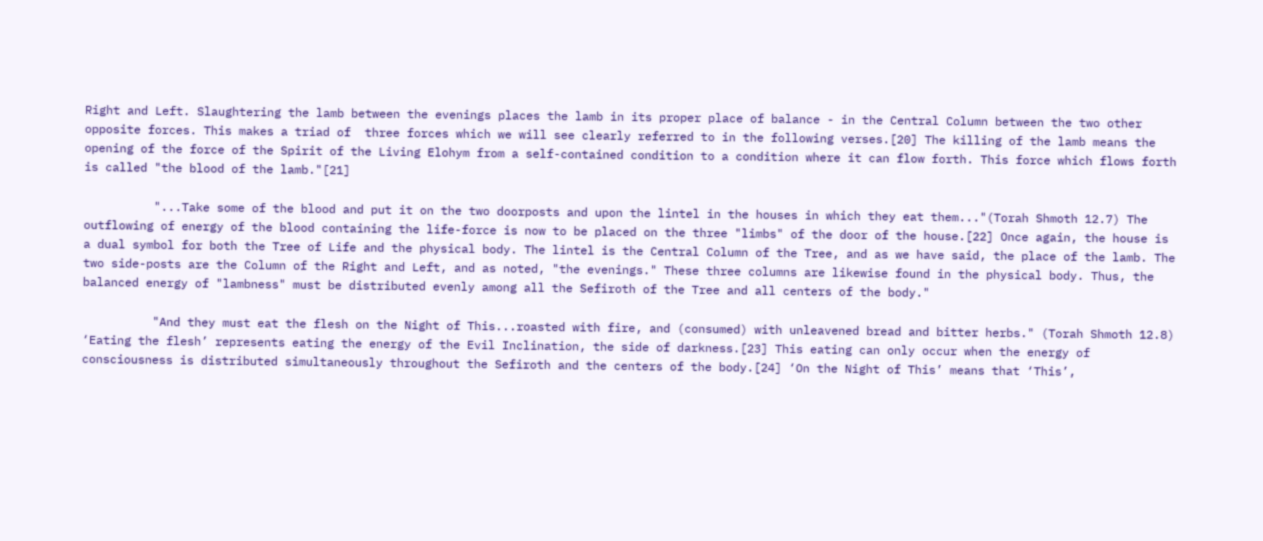Right and Left. Slaughtering the lamb between the evenings places the lamb in its proper place of balance - in the Central Column between the two other opposite forces. This makes a triad of  three forces which we will see clearly referred to in the following verses.[20] The killing of the lamb means the opening of the force of the Spirit of the Living Elohym from a self-contained condition to a condition where it can flow forth. This force which flows forth is called "the blood of the lamb."[21]

          "...Take some of the blood and put it on the two doorposts and upon the lintel in the houses in which they eat them..."(Torah Shmoth 12.7) The outflowing of energy of the blood containing the life-force is now to be placed on the three "limbs" of the door of the house.[22] Once again, the house is a dual symbol for both the Tree of Life and the physical body. The lintel is the Central Column of the Tree, and as we have said, the place of the lamb. The two side-posts are the Column of the Right and Left, and as noted, "the evenings." These three columns are likewise found in the physical body. Thus, the balanced energy of "lambness" must be distributed evenly among all the Sefiroth of the Tree and all centers of the body."

          "And they must eat the flesh on the Night of This...roasted with fire, and (consumed) with unleavened bread and bitter herbs." (Torah Shmoth 12.8) ‘Eating the flesh’ represents eating the energy of the Evil Inclination, the side of darkness.[23] This eating can only occur when the energy of consciousness is distributed simultaneously throughout the Sefiroth and the centers of the body.[24] ‘On the Night of This’ means that ‘This’,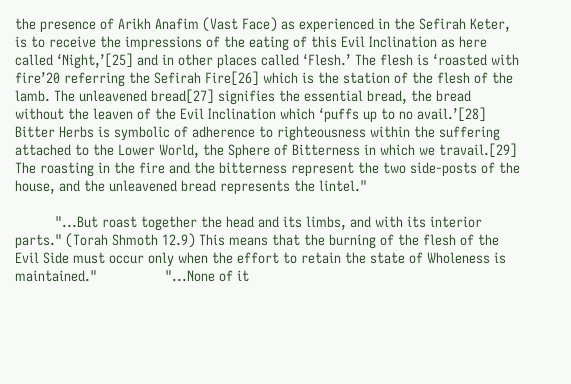the presence of Arikh Anafim (Vast Face) as experienced in the Sefirah Keter, is to receive the impressions of the eating of this Evil Inclination as here called ‘Night,’[25] and in other places called ‘Flesh.’ The flesh is ‘roasted with fire’20 referring the Sefirah Fire[26] which is the station of the flesh of the lamb. The unleavened bread[27] signifies the essential bread, the bread without the leaven of the Evil Inclination which ‘puffs up to no avail.’[28] Bitter Herbs is symbolic of adherence to righteousness within the suffering attached to the Lower World, the Sphere of Bitterness in which we travail.[29] The roasting in the fire and the bitterness represent the two side-posts of the house, and the unleavened bread represents the lintel."

          "...But roast together the head and its limbs, and with its interior parts." (Torah Shmoth 12.9) This means that the burning of the flesh of the Evil Side must occur only when the effort to retain the state of Wholeness is maintained."                 "...None of it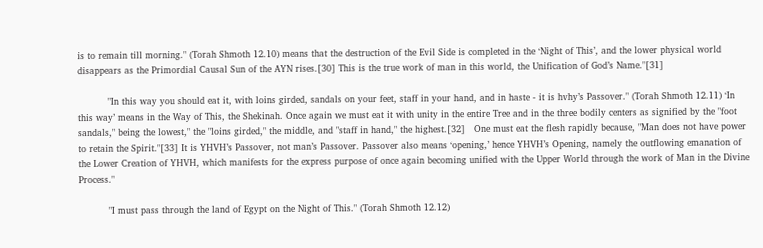is to remain till morning." (Torah Shmoth 12.10) means that the destruction of the Evil Side is completed in the ‘Night of This’, and the lower physical world disappears as the Primordial Causal Sun of the AYN rises.[30] This is the true work of man in this world, the Unification of God’s Name."[31]

          "In this way you should eat it, with loins girded, sandals on your feet, staff in your hand, and in haste - it is hvhy’s Passover." (Torah Shmoth 12.11) ‘In this way’ means in the Way of This, the Shekinah. Once again we must eat it with unity in the entire Tree and in the three bodily centers as signified by the "foot sandals," being the lowest," the "loins girded," the middle, and "staff in hand," the highest.[32]   One must eat the flesh rapidly because, "Man does not have power to retain the Spirit."[33] It is YHVH’s Passover, not man’s Passover. Passover also means ‘opening,’ hence YHVH’s Opening, namely the outflowing emanation of the Lower Creation of YHVH, which manifests for the express purpose of once again becoming unified with the Upper World through the work of Man in the Divine Process."

          "I must pass through the land of Egypt on the Night of This." (Torah Shmoth 12.12)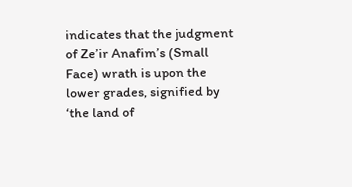indicates that the judgment of Ze’ir Anafim’s (Small Face) wrath is upon the lower grades, signified by ‘the land of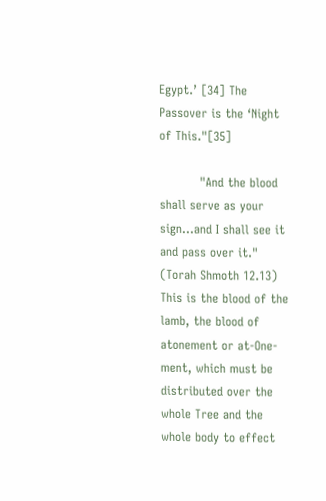Egypt.’ [34] The Passover is the ‘Night of This."[35]

          "And the blood shall serve as your sign...and I shall see it and pass over it." (Torah Shmoth 12.13) This is the blood of the lamb, the blood of atonement or at-One-ment, which must be distributed over the whole Tree and the whole body to effect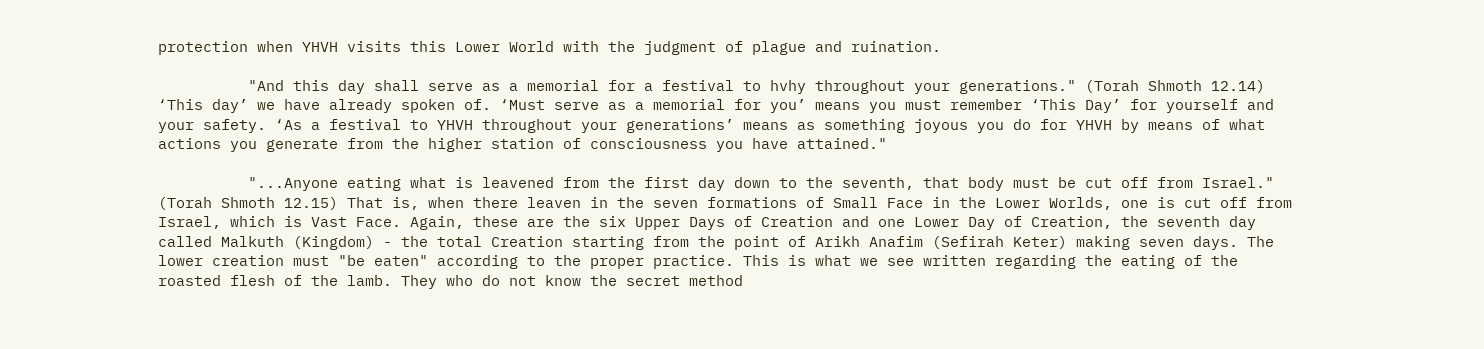protection when YHVH visits this Lower World with the judgment of plague and ruination.

          "And this day shall serve as a memorial for a festival to hvhy throughout your generations." (Torah Shmoth 12.14) ‘This day’ we have already spoken of. ‘Must serve as a memorial for you’ means you must remember ‘This Day’ for yourself and your safety. ‘As a festival to YHVH throughout your generations’ means as something joyous you do for YHVH by means of what actions you generate from the higher station of consciousness you have attained."

          "...Anyone eating what is leavened from the first day down to the seventh, that body must be cut off from Israel." (Torah Shmoth 12.15) That is, when there leaven in the seven formations of Small Face in the Lower Worlds, one is cut off from Israel, which is Vast Face. Again, these are the six Upper Days of Creation and one Lower Day of Creation, the seventh day called Malkuth (Kingdom) - the total Creation starting from the point of Arikh Anafim (Sefirah Keter) making seven days. The lower creation must "be eaten" according to the proper practice. This is what we see written regarding the eating of the roasted flesh of the lamb. They who do not know the secret method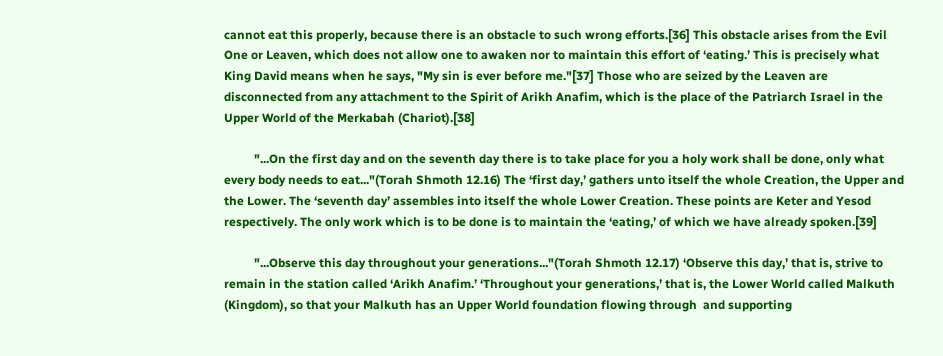cannot eat this properly, because there is an obstacle to such wrong efforts.[36] This obstacle arises from the Evil One or Leaven, which does not allow one to awaken nor to maintain this effort of ‘eating.’ This is precisely what King David means when he says, "My sin is ever before me."[37] Those who are seized by the Leaven are disconnected from any attachment to the Spirit of Arikh Anafim, which is the place of the Patriarch Israel in the Upper World of the Merkabah (Chariot).[38]

          "...On the first day and on the seventh day there is to take place for you a holy work shall be done, only what every body needs to eat..."(Torah Shmoth 12.16) The ‘first day,’ gathers unto itself the whole Creation, the Upper and the Lower. The ‘seventh day’ assembles into itself the whole Lower Creation. These points are Keter and Yesod respectively. The only work which is to be done is to maintain the ‘eating,’ of which we have already spoken.[39]

          "...Observe this day throughout your generations..."(Torah Shmoth 12.17) ‘Observe this day,’ that is, strive to remain in the station called ‘Arikh Anafim.’ ‘Throughout your generations,’ that is, the Lower World called Malkuth (Kingdom), so that your Malkuth has an Upper World foundation flowing through  and supporting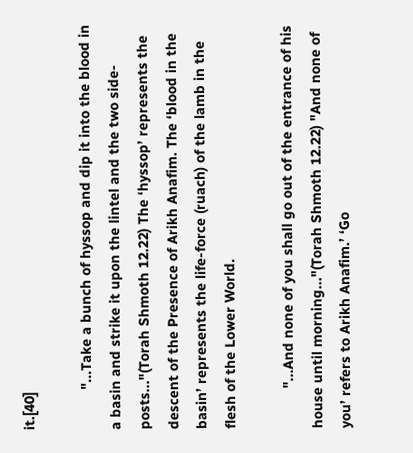it.[40]

          "...Take a bunch of hyssop and dip it into the blood in a basin and strike it upon the lintel and the two side-posts..."(Torah Shmoth 12.22) The ‘hyssop’ represents the descent of the Presence of Arikh Anafim. The ‘blood in the basin’ represents the life-force (ruach) of the lamb in the flesh of the Lower World.

          "...And none of you shall go out of the entrance of his house until morning..."(Torah Shmoth 12.22) "And none of you’ refers to Arikh Anafim.’ ‘Go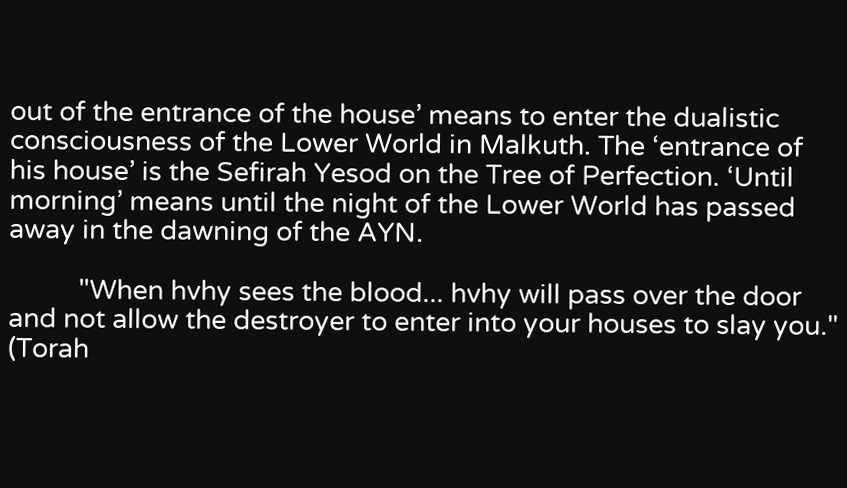out of the entrance of the house’ means to enter the dualistic consciousness of the Lower World in Malkuth. The ‘entrance of his house’ is the Sefirah Yesod on the Tree of Perfection. ‘Until morning’ means until the night of the Lower World has passed away in the dawning of the AYN.

          "When hvhy sees the blood... hvhy will pass over the door and not allow the destroyer to enter into your houses to slay you." (Torah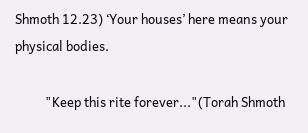Shmoth 12.23) ‘Your houses’ here means your physical bodies.

          "Keep this rite forever..."(Torah Shmoth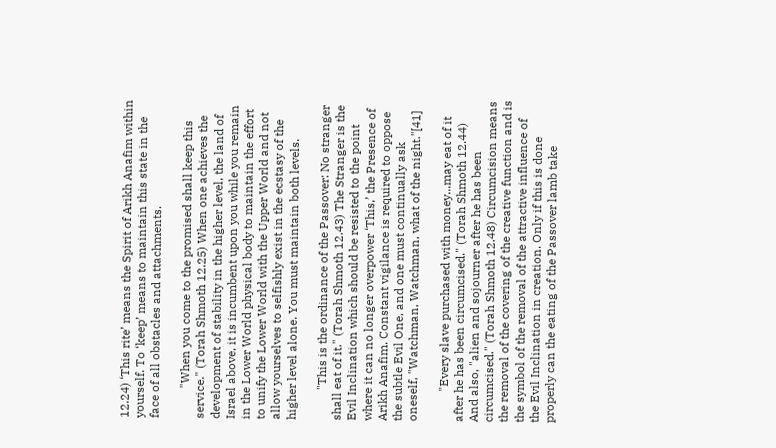12.24) ‘This rite’ means the Spirit of Arikh Anafim within yourself. To ‘keep’ means to maintain this state in the face of all obstacles and attachments.

          "When you come to the promised shall keep this service." (Torah Shmoth 12.25) When one achieves the development of stability in the higher level, the land of Israel above, it is incumbent upon you while you remain in the Lower World physical body to maintain the effort to unify the Lower World with the Upper World and not allow yourselves to selfishly exist in the ecstasy of the higher level alone. You must maintain both levels.

          "This is the ordinance of the Passover: No stranger shall eat of it." (Torah Shmoth 12.43) The Stranger is the Evil Inclination which should be resisted to the point where it can no longer overpower ‘This,’ the Presence of Arikh Anafim. Constant vigilance is required to oppose the subtle Evil One, and one must continually ask oneself, "Watchman, Watchman, what of the night."[41]

          "Every slave purchased with money...may eat of it after he has been circumcised." (Torah Shmoth 12.44) And also, "alien and sojourner after he has been circumcised." (Torah Shmoth 12.48) Circumcision means the removal of the covering of the creative function and is the symbol of the removal of the attractive influence of the Evil Inclination in creation. Only if this is done properly can the eating of the Passover lamb take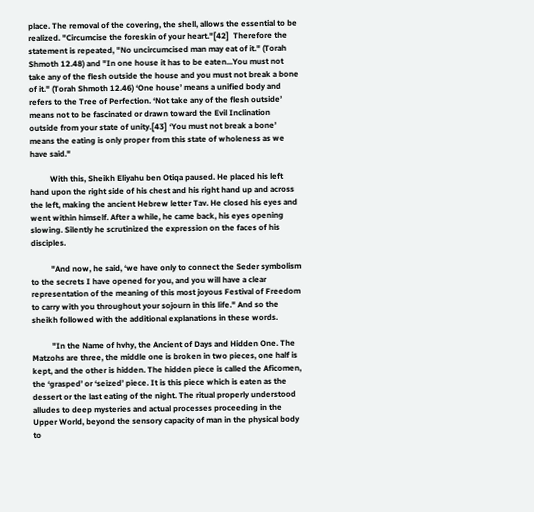place. The removal of the covering, the shell, allows the essential to be realized. "Circumcise the foreskin of your heart."[42]  Therefore the statement is repeated, "No uncircumcised man may eat of it." (Torah Shmoth 12.48) and "In one house it has to be eaten...You must not take any of the flesh outside the house and you must not break a bone of it." (Torah Shmoth 12.46) ‘One house’ means a unified body and refers to the Tree of Perfection. ‘Not take any of the flesh outside’ means not to be fascinated or drawn toward the Evil Inclination outside from your state of unity.[43] ‘You must not break a bone’ means the eating is only proper from this state of wholeness as we have said."

          With this, Sheikh Eliyahu ben Otiqa paused. He placed his left hand upon the right side of his chest and his right hand up and across the left, making the ancient Hebrew letter Tav. He closed his eyes and went within himself. After a while, he came back, his eyes opening slowing. Silently he scrutinized the expression on the faces of his disciples.

          "And now, he said, ‘we have only to connect the Seder symbolism to the secrets I have opened for you, and you will have a clear representation of the meaning of this most joyous Festival of Freedom to carry with you throughout your sojourn in this life." And so the sheikh followed with the additional explanations in these words.

          "In the Name of hvhy, the Ancient of Days and Hidden One. The Matzohs are three, the middle one is broken in two pieces, one half is kept, and the other is hidden. The hidden piece is called the Aficomen, the ‘grasped’ or ‘seized’ piece. It is this piece which is eaten as the dessert or the last eating of the night. The ritual properly understood alludes to deep mysteries and actual processes proceeding in the Upper World, beyond the sensory capacity of man in the physical body to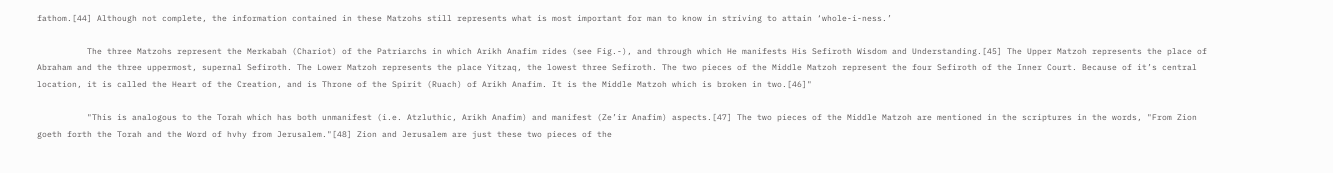fathom.[44] Although not complete, the information contained in these Matzohs still represents what is most important for man to know in striving to attain ‘whole-i-ness.’

          The three Matzohs represent the Merkabah (Chariot) of the Patriarchs in which Arikh Anafim rides (see Fig.-), and through which He manifests His Sefiroth Wisdom and Understanding.[45] The Upper Matzoh represents the place of Abraham and the three uppermost, supernal Sefiroth. The Lower Matzoh represents the place Yitzaq, the lowest three Sefiroth. The two pieces of the Middle Matzoh represent the four Sefiroth of the Inner Court. Because of it’s central location, it is called the Heart of the Creation, and is Throne of the Spirit (Ruach) of Arikh Anafim. It is the Middle Matzoh which is broken in two.[46]"

          "This is analogous to the Torah which has both unmanifest (i.e. Atzluthic, Arikh Anafim) and manifest (Ze’ir Anafim) aspects.[47] The two pieces of the Middle Matzoh are mentioned in the scriptures in the words, "From Zion goeth forth the Torah and the Word of hvhy from Jerusalem."[48] Zion and Jerusalem are just these two pieces of the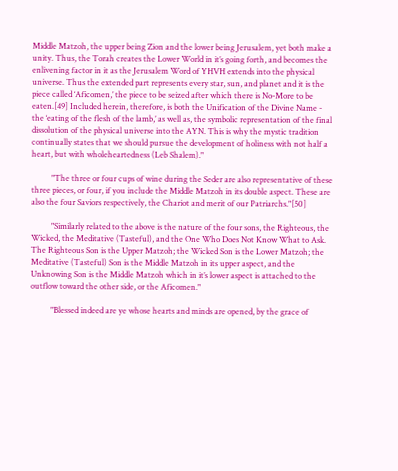Middle Matzoh, the upper being Zion and the lower being Jerusalem, yet both make a unity. Thus, the Torah creates the Lower World in it’s going forth, and becomes the enlivening factor in it as the Jerusalem Word of YHVH extends into the physical universe. Thus the extended part represents every star, sun, and planet and it is the piece called ‘Aficomen,’ the piece to be seized after which there is No-More to be eaten.[49] Included herein, therefore, is both the Unification of the Divine Name - the ‘eating of the flesh of the lamb,’ as well as, the symbolic representation of the final dissolution of the physical universe into the AYN. This is why the mystic tradition continually states that we should pursue the development of holiness with not half a heart, but with wholeheartedness (Leb Shalem)."

          "The three or four cups of wine during the Seder are also representative of these three pieces, or four, if you include the Middle Matzoh in its double aspect. These are also the four Saviors respectively, the Chariot and merit of our Patriarchs."[50]

          "Similarly related to the above is the nature of the four sons, the Righteous, the Wicked, the Meditative (Tasteful), and the One Who Does Not Know What to Ask. The Righteous Son is the Upper Matzoh; the Wicked Son is the Lower Matzoh; the Meditative (Tasteful) Son is the Middle Matzoh in its upper aspect, and the Unknowing Son is the Middle Matzoh which in it’s lower aspect is attached to the outflow toward the other side, or the Aficomen."

          "Blessed indeed are ye whose hearts and minds are opened, by the grace of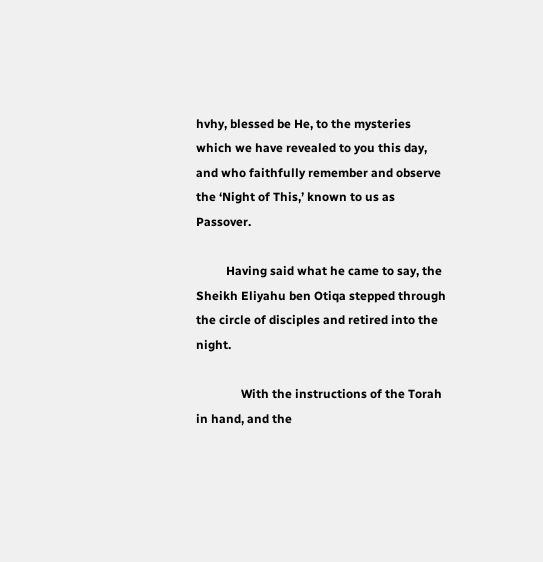hvhy, blessed be He, to the mysteries which we have revealed to you this day, and who faithfully remember and observe the ‘Night of This,’ known to us as Passover.

          Having said what he came to say, the Sheikh Eliyahu ben Otiqa stepped through the circle of disciples and retired into the night.

               With the instructions of the Torah in hand, and the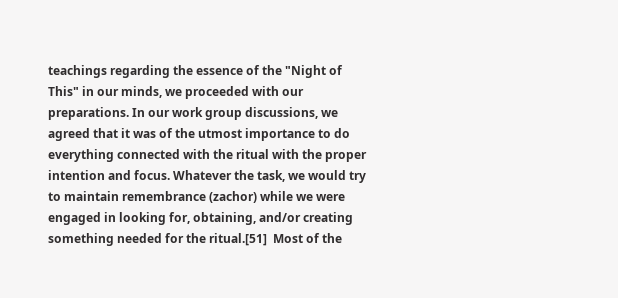teachings regarding the essence of the "Night of This" in our minds, we proceeded with our preparations. In our work group discussions, we agreed that it was of the utmost importance to do everything connected with the ritual with the proper intention and focus. Whatever the task, we would try to maintain remembrance (zachor) while we were engaged in looking for, obtaining, and/or creating something needed for the ritual.[51]  Most of the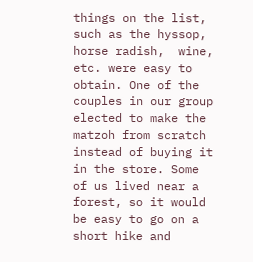things on the list, such as the hyssop, horse radish,  wine, etc. were easy to obtain. One of the couples in our group elected to make the matzoh from scratch instead of buying it in the store. Some of us lived near a forest, so it would be easy to go on a short hike and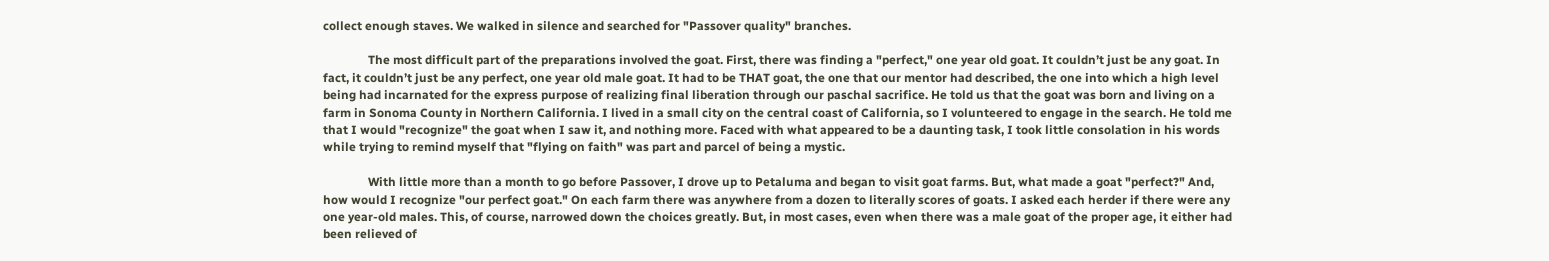collect enough staves. We walked in silence and searched for "Passover quality" branches.

               The most difficult part of the preparations involved the goat. First, there was finding a "perfect," one year old goat. It couldn’t just be any goat. In fact, it couldn’t just be any perfect, one year old male goat. It had to be THAT goat, the one that our mentor had described, the one into which a high level being had incarnated for the express purpose of realizing final liberation through our paschal sacrifice. He told us that the goat was born and living on a farm in Sonoma County in Northern California. I lived in a small city on the central coast of California, so I volunteered to engage in the search. He told me that I would "recognize" the goat when I saw it, and nothing more. Faced with what appeared to be a daunting task, I took little consolation in his words while trying to remind myself that "flying on faith" was part and parcel of being a mystic.

               With little more than a month to go before Passover, I drove up to Petaluma and began to visit goat farms. But, what made a goat "perfect?" And, how would I recognize "our perfect goat." On each farm there was anywhere from a dozen to literally scores of goats. I asked each herder if there were any one year-old males. This, of course, narrowed down the choices greatly. But, in most cases, even when there was a male goat of the proper age, it either had been relieved of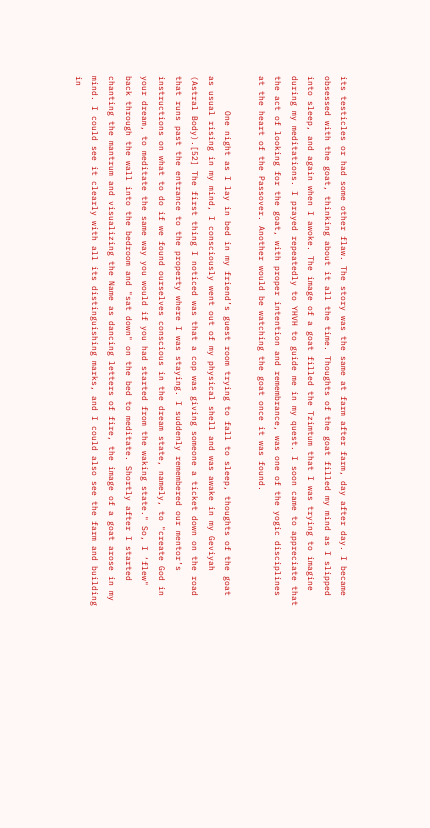its testicles or had some other flaw. The story was the same at farm after farm, day after day. I became obsessed with the goat, thinking about it all the time. Thoughts of the goat filled my mind as I slipped into sleep, and again when I awoke. The image of a goat filled the Tzimtum that I was trying to imagine during my meditations. I prayed repeatedly to YHVH to guide me in my quest. I soon came to appreciate that the act of looking for the goat, with proper intention and remembrance, was one of the yogic disciplines at the heart of the Passover. Another would be watching the goat once it was found.

       One night as I lay in bed in my friend’s guest room trying to fall to sleep, thoughts of the goat as usual rising in my mind, I consciously went out of my physical shell and was awake in my Geviyah (Astral Body).[52] The first thing I noticed was that a cop was giving someone a ticket down on the road that runs past the entrance to the property where I was staying. I suddenly remembered our mentor’s instructions on what to do if we found ourselves conscious in the dream state, namely, to "create God in your dream, to meditate the same way you would if you had started from the waking state." So, I ‘flew" back through the wall into the bedroom and "sat down" on the bed to meditate. Shortly after I started chanting the mantrum and visualizing the Name as dancing letters of fire, the image of a goat arose in my mind. I could see it clearly with all its distinguishing marks, and I could also see the farm and building in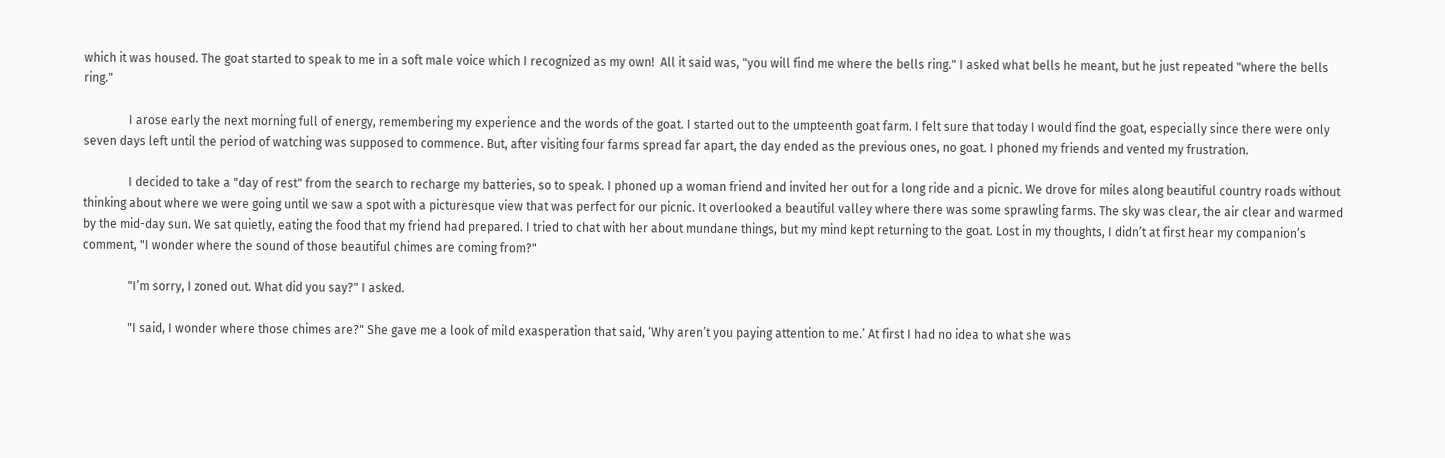which it was housed. The goat started to speak to me in a soft male voice which I recognized as my own!  All it said was, "you will find me where the bells ring." I asked what bells he meant, but he just repeated "where the bells ring."

               I arose early the next morning full of energy, remembering my experience and the words of the goat. I started out to the umpteenth goat farm. I felt sure that today I would find the goat, especially since there were only seven days left until the period of watching was supposed to commence. But, after visiting four farms spread far apart, the day ended as the previous ones, no goat. I phoned my friends and vented my frustration.

               I decided to take a "day of rest" from the search to recharge my batteries, so to speak. I phoned up a woman friend and invited her out for a long ride and a picnic. We drove for miles along beautiful country roads without thinking about where we were going until we saw a spot with a picturesque view that was perfect for our picnic. It overlooked a beautiful valley where there was some sprawling farms. The sky was clear, the air clear and warmed by the mid-day sun. We sat quietly, eating the food that my friend had prepared. I tried to chat with her about mundane things, but my mind kept returning to the goat. Lost in my thoughts, I didn’t at first hear my companion’s comment, "I wonder where the sound of those beautiful chimes are coming from?"

               "I’m sorry, I zoned out. What did you say?" I asked.

               "I said, I wonder where those chimes are?" She gave me a look of mild exasperation that said, ‘Why aren’t you paying attention to me.’ At first I had no idea to what she was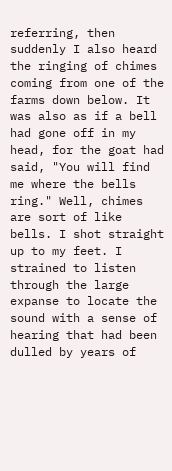referring, then suddenly I also heard the ringing of chimes coming from one of the farms down below. It was also as if a bell had gone off in my head, for the goat had said, "You will find me where the bells ring." Well, chimes are sort of like bells. I shot straight up to my feet. I strained to listen through the large expanse to locate the sound with a sense of hearing that had been dulled by years of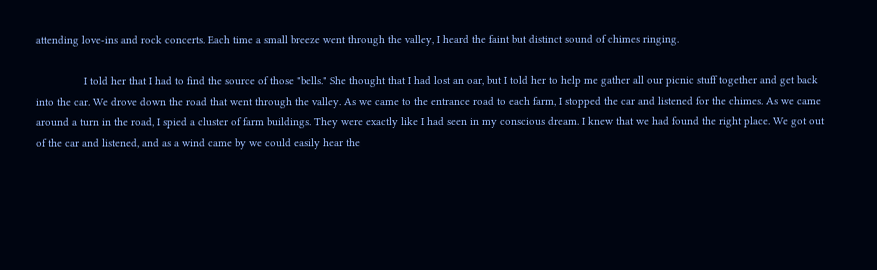attending love-ins and rock concerts. Each time a small breeze went through the valley, I heard the faint but distinct sound of chimes ringing.

                I told her that I had to find the source of those "bells." She thought that I had lost an oar, but I told her to help me gather all our picnic stuff together and get back into the car. We drove down the road that went through the valley. As we came to the entrance road to each farm, I stopped the car and listened for the chimes. As we came around a turn in the road, I spied a cluster of farm buildings. They were exactly like I had seen in my conscious dream. I knew that we had found the right place. We got out of the car and listened, and as a wind came by we could easily hear the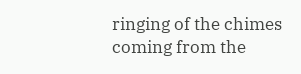ringing of the chimes coming from the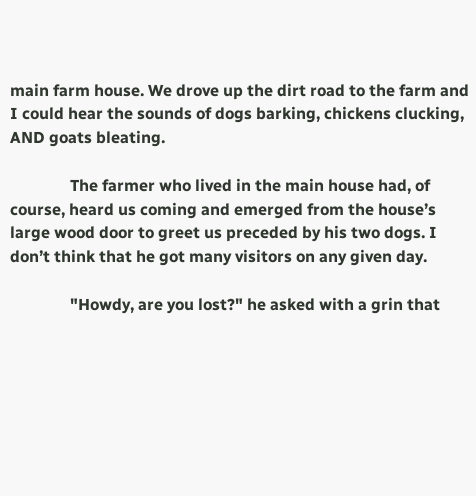main farm house. We drove up the dirt road to the farm and I could hear the sounds of dogs barking, chickens clucking, AND goats bleating.

               The farmer who lived in the main house had, of course, heard us coming and emerged from the house’s large wood door to greet us preceded by his two dogs. I don’t think that he got many visitors on any given day.

               "Howdy, are you lost?" he asked with a grin that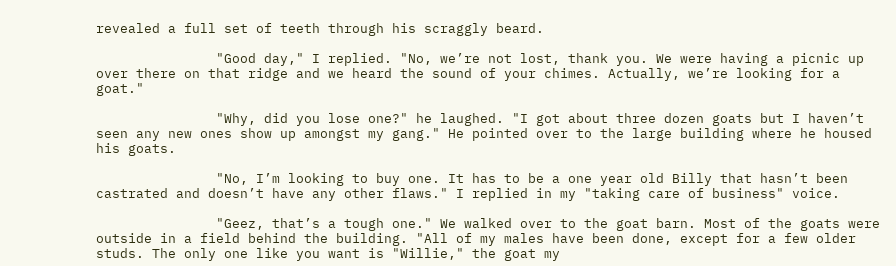revealed a full set of teeth through his scraggly beard.

               "Good day," I replied. "No, we’re not lost, thank you. We were having a picnic up over there on that ridge and we heard the sound of your chimes. Actually, we’re looking for a goat."

               "Why, did you lose one?" he laughed. "I got about three dozen goats but I haven’t seen any new ones show up amongst my gang." He pointed over to the large building where he housed his goats.

               "No, I’m looking to buy one. It has to be a one year old Billy that hasn’t been castrated and doesn’t have any other flaws." I replied in my "taking care of business" voice.

               "Geez, that’s a tough one." We walked over to the goat barn. Most of the goats were outside in a field behind the building. "All of my males have been done, except for a few older studs. The only one like you want is "Willie," the goat my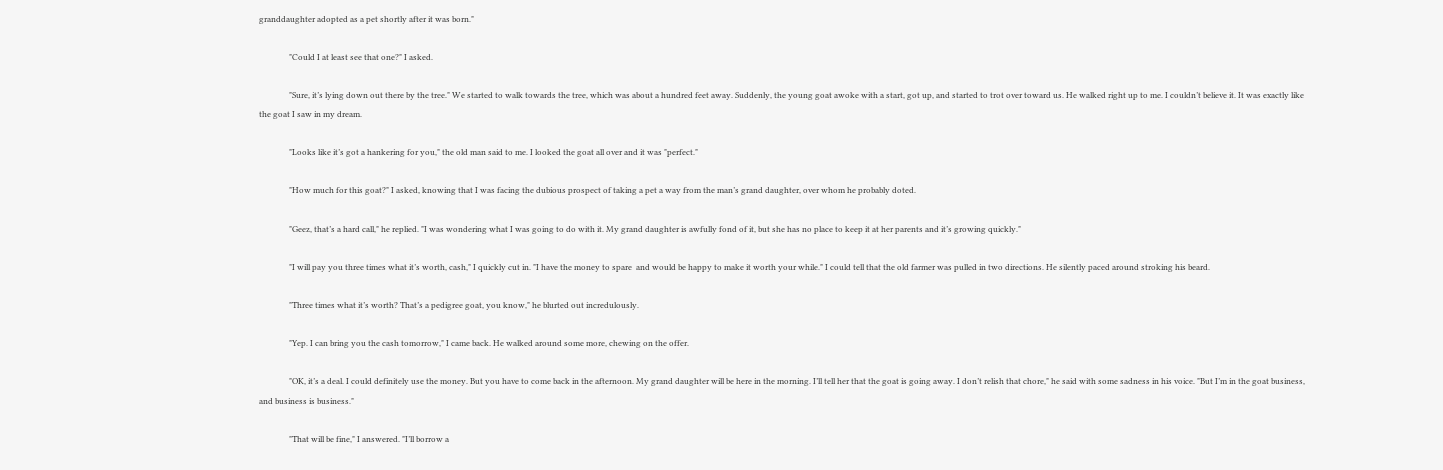granddaughter adopted as a pet shortly after it was born."

               "Could I at least see that one?" I asked.

               "Sure, it’s lying down out there by the tree." We started to walk towards the tree, which was about a hundred feet away. Suddenly, the young goat awoke with a start, got up, and started to trot over toward us. He walked right up to me. I couldn’t believe it. It was exactly like the goat I saw in my dream.

               "Looks like it’s got a hankering for you," the old man said to me. I looked the goat all over and it was "perfect."

               "How much for this goat?" I asked, knowing that I was facing the dubious prospect of taking a pet a way from the man’s grand daughter, over whom he probably doted.

               "Geez, that’s a hard call," he replied. "I was wondering what I was going to do with it. My grand daughter is awfully fond of it, but she has no place to keep it at her parents and it’s growing quickly."

               "I will pay you three times what it’s worth, cash," I quickly cut in. "I have the money to spare  and would be happy to make it worth your while." I could tell that the old farmer was pulled in two directions. He silently paced around stroking his beard.

               "Three times what it’s worth? That’s a pedigree goat, you know," he blurted out incredulously.

               "Yep. I can bring you the cash tomorrow," I came back. He walked around some more, chewing on the offer.

               "OK, it’s a deal. I could definitely use the money. But you have to come back in the afternoon. My grand daughter will be here in the morning. I’ll tell her that the goat is going away. I don’t relish that chore," he said with some sadness in his voice. "But I’m in the goat business, and business is business."

               "That will be fine," I answered. "I’ll borrow a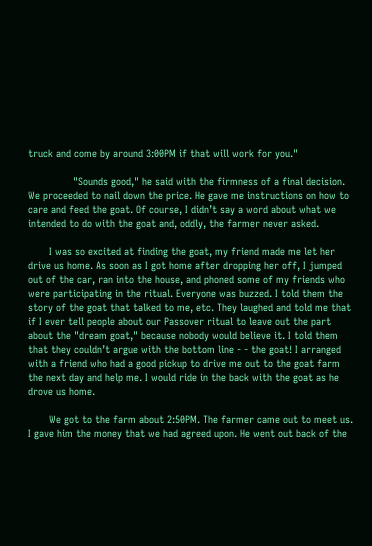truck and come by around 3:00PM if that will work for you."

               "Sounds good," he said with the firmness of a final decision. We proceeded to nail down the price. He gave me instructions on how to care and feed the goat. Of course, I didn’t say a word about what we intended to do with the goat and, oddly, the farmer never asked.

       I was so excited at finding the goat, my friend made me let her drive us home. As soon as I got home after dropping her off, I jumped out of the car, ran into the house, and phoned some of my friends who were participating in the ritual. Everyone was buzzed. I told them the story of the goat that talked to me, etc. They laughed and told me that if I ever tell people about our Passover ritual to leave out the part about the "dream goat," because nobody would believe it. I told them that they couldn’t argue with the bottom line - - the goat! I arranged with a friend who had a good pickup to drive me out to the goat farm the next day and help me. I would ride in the back with the goat as he drove us home.

       We got to the farm about 2:50PM. The farmer came out to meet us. I gave him the money that we had agreed upon. He went out back of the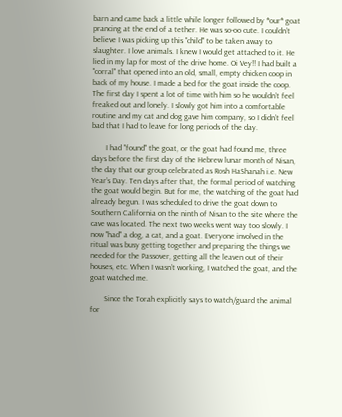barn and came back a little while longer followed by *our* goat prancing at the end of a tether. He was so-oo cute. I couldn’t believe I was picking up this "child" to be taken away to slaughter. I love animals. I knew I would get attached to it. He lied in my lap for most of the drive home. Oi Vey!! I had built a "corral" that opened into an old, small, empty chicken coop in back of my house. I made a bed for the goat inside the coop. The first day I spent a lot of time with him so he wouldn’t feel freaked out and lonely. I slowly got him into a comfortable routine and my cat and dog gave him company, so I didn’t feel bad that I had to leave for long periods of the day.

       I had "found" the goat, or the goat had found me, three days before the first day of the Hebrew lunar month of Nisan, the day that our group celebrated as Rosh HaShanah i.e. New Year’s Day. Ten days after that, the formal period of watching the goat would begin. But for me, the watching of the goat had already begun. I was scheduled to drive the goat down to Southern California on the ninth of Nisan to the site where the cave was located. The next two weeks went way too slowly. I now "had" a dog, a cat, and a goat. Everyone involved in the ritual was busy getting together and preparing the things we needed for the Passover, getting all the leaven out of their houses, etc. When I wasn’t working, I watched the goat, and the goat watched me.

       Since the Torah explicitly says to watch/guard the animal for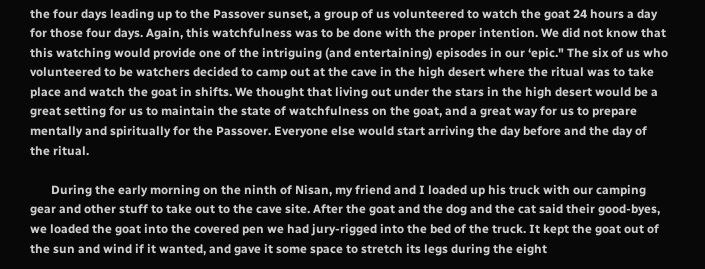the four days leading up to the Passover sunset, a group of us volunteered to watch the goat 24 hours a day for those four days. Again, this watchfulness was to be done with the proper intention. We did not know that this watching would provide one of the intriguing (and entertaining) episodes in our ‘epic." The six of us who volunteered to be watchers decided to camp out at the cave in the high desert where the ritual was to take place and watch the goat in shifts. We thought that living out under the stars in the high desert would be a great setting for us to maintain the state of watchfulness on the goat, and a great way for us to prepare mentally and spiritually for the Passover. Everyone else would start arriving the day before and the day of the ritual.

       During the early morning on the ninth of Nisan, my friend and I loaded up his truck with our camping gear and other stuff to take out to the cave site. After the goat and the dog and the cat said their good-byes, we loaded the goat into the covered pen we had jury-rigged into the bed of the truck. It kept the goat out of the sun and wind if it wanted, and gave it some space to stretch its legs during the eight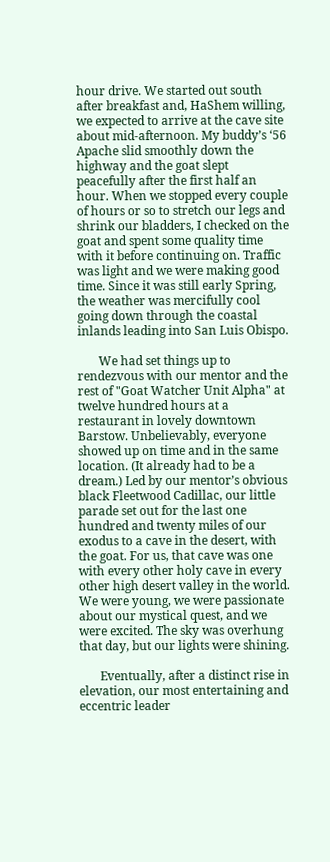hour drive. We started out south after breakfast and, HaShem willing, we expected to arrive at the cave site about mid-afternoon. My buddy’s ‘56 Apache slid smoothly down the highway and the goat slept peacefully after the first half an hour. When we stopped every couple of hours or so to stretch our legs and shrink our bladders, I checked on the goat and spent some quality time with it before continuing on. Traffic was light and we were making good time. Since it was still early Spring, the weather was mercifully cool going down through the coastal inlands leading into San Luis Obispo.

       We had set things up to rendezvous with our mentor and the rest of "Goat Watcher Unit Alpha" at twelve hundred hours at a restaurant in lovely downtown Barstow. Unbelievably, everyone showed up on time and in the same location. (It already had to be a dream.) Led by our mentor’s obvious black Fleetwood Cadillac, our little parade set out for the last one hundred and twenty miles of our exodus to a cave in the desert, with the goat. For us, that cave was one with every other holy cave in every other high desert valley in the world. We were young, we were passionate about our mystical quest, and we were excited. The sky was overhung that day, but our lights were shining.

       Eventually, after a distinct rise in elevation, our most entertaining and eccentric leader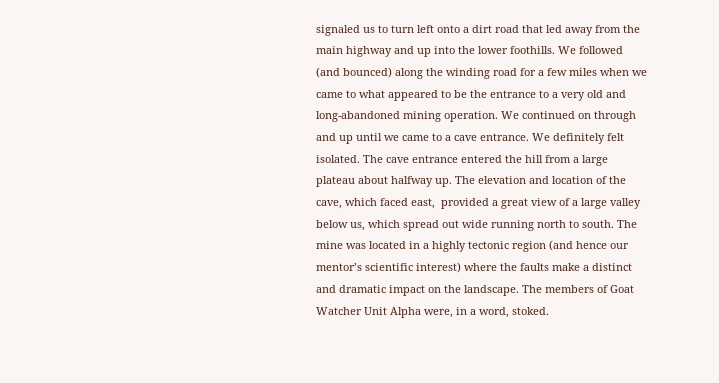signaled us to turn left onto a dirt road that led away from the main highway and up into the lower foothills. We followed (and bounced) along the winding road for a few miles when we came to what appeared to be the entrance to a very old and long-abandoned mining operation. We continued on through and up until we came to a cave entrance. We definitely felt isolated. The cave entrance entered the hill from a large plateau about halfway up. The elevation and location of the cave, which faced east,  provided a great view of a large valley below us, which spread out wide running north to south. The mine was located in a highly tectonic region (and hence our mentor’s scientific interest) where the faults make a distinct and dramatic impact on the landscape. The members of Goat Watcher Unit Alpha were, in a word, stoked.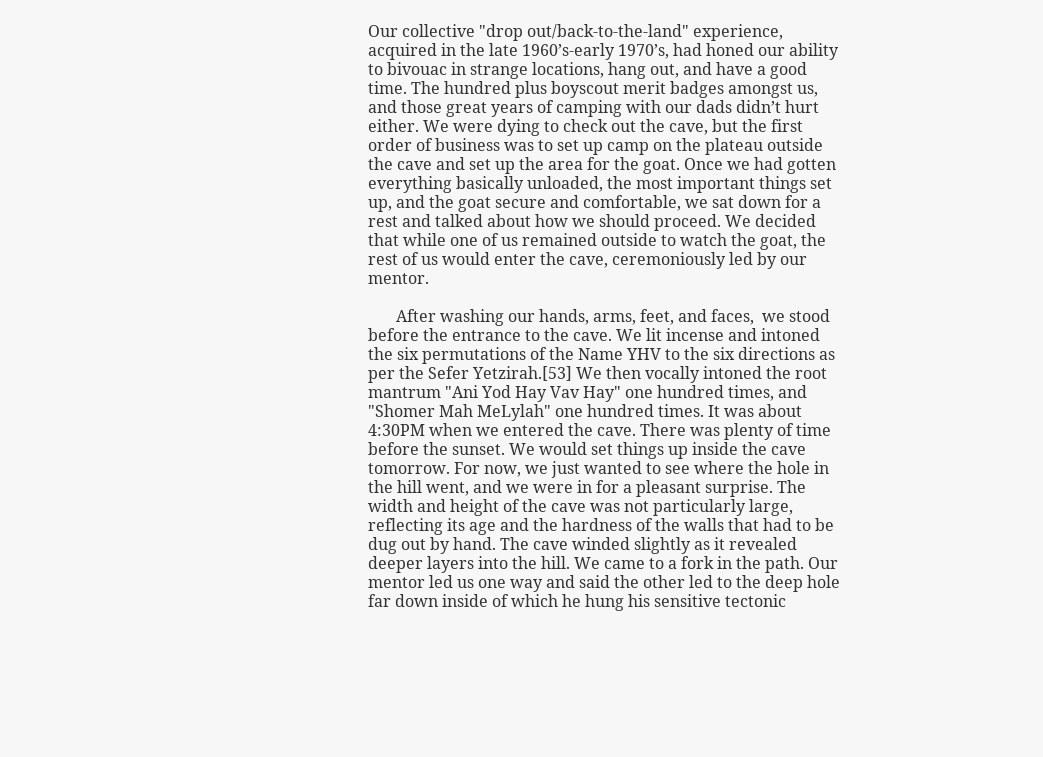Our collective "drop out/back-to-the-land" experience, acquired in the late 1960’s-early 1970’s, had honed our ability to bivouac in strange locations, hang out, and have a good time. The hundred plus boyscout merit badges amongst us, and those great years of camping with our dads didn’t hurt either. We were dying to check out the cave, but the first order of business was to set up camp on the plateau outside the cave and set up the area for the goat. Once we had gotten everything basically unloaded, the most important things set up, and the goat secure and comfortable, we sat down for a rest and talked about how we should proceed. We decided that while one of us remained outside to watch the goat, the rest of us would enter the cave, ceremoniously led by our mentor.

       After washing our hands, arms, feet, and faces,  we stood before the entrance to the cave. We lit incense and intoned the six permutations of the Name YHV to the six directions as per the Sefer Yetzirah.[53] We then vocally intoned the root mantrum "Ani Yod Hay Vav Hay" one hundred times, and "Shomer Mah MeLylah" one hundred times. It was about 4:30PM when we entered the cave. There was plenty of time before the sunset. We would set things up inside the cave tomorrow. For now, we just wanted to see where the hole in the hill went, and we were in for a pleasant surprise. The width and height of the cave was not particularly large, reflecting its age and the hardness of the walls that had to be dug out by hand. The cave winded slightly as it revealed deeper layers into the hill. We came to a fork in the path. Our mentor led us one way and said the other led to the deep hole far down inside of which he hung his sensitive tectonic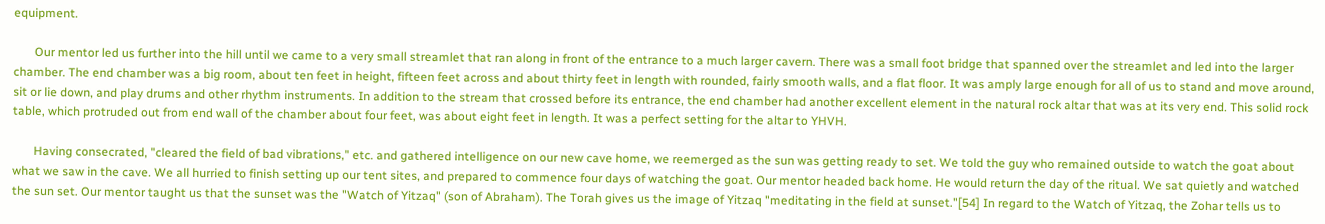equipment.

       Our mentor led us further into the hill until we came to a very small streamlet that ran along in front of the entrance to a much larger cavern. There was a small foot bridge that spanned over the streamlet and led into the larger chamber. The end chamber was a big room, about ten feet in height, fifteen feet across and about thirty feet in length with rounded, fairly smooth walls, and a flat floor. It was amply large enough for all of us to stand and move around, sit or lie down, and play drums and other rhythm instruments. In addition to the stream that crossed before its entrance, the end chamber had another excellent element in the natural rock altar that was at its very end. This solid rock table, which protruded out from end wall of the chamber about four feet, was about eight feet in length. It was a perfect setting for the altar to YHVH.

       Having consecrated, "cleared the field of bad vibrations," etc. and gathered intelligence on our new cave home, we reemerged as the sun was getting ready to set. We told the guy who remained outside to watch the goat about what we saw in the cave. We all hurried to finish setting up our tent sites, and prepared to commence four days of watching the goat. Our mentor headed back home. He would return the day of the ritual. We sat quietly and watched the sun set. Our mentor taught us that the sunset was the "Watch of Yitzaq" (son of Abraham). The Torah gives us the image of Yitzaq "meditating in the field at sunset."[54] In regard to the Watch of Yitzaq, the Zohar tells us to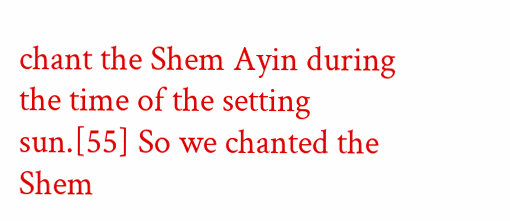chant the Shem Ayin during the time of the setting sun.[55] So we chanted the Shem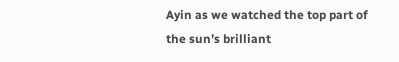Ayin as we watched the top part of the sun’s brilliant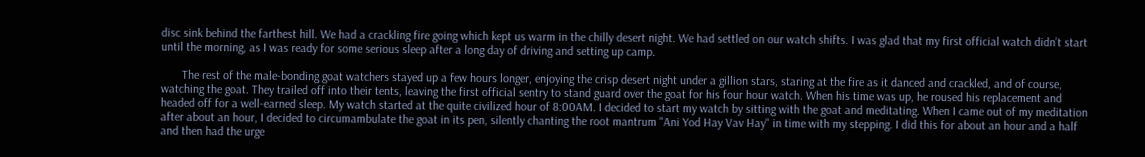disc sink behind the farthest hill. We had a crackling fire going which kept us warm in the chilly desert night. We had settled on our watch shifts. I was glad that my first official watch didn’t start until the morning, as I was ready for some serious sleep after a long day of driving and setting up camp.

       The rest of the male-bonding goat watchers stayed up a few hours longer, enjoying the crisp desert night under a gillion stars, staring at the fire as it danced and crackled, and of course, watching the goat. They trailed off into their tents, leaving the first official sentry to stand guard over the goat for his four hour watch. When his time was up, he roused his replacement and headed off for a well-earned sleep. My watch started at the quite civilized hour of 8:00AM. I decided to start my watch by sitting with the goat and meditating. When I came out of my meditation after about an hour, I decided to circumambulate the goat in its pen, silently chanting the root mantrum "Ani Yod Hay Vav Hay" in time with my stepping. I did this for about an hour and a half and then had the urge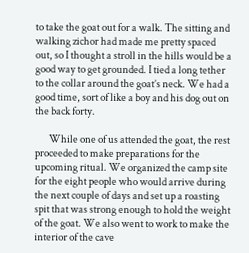to take the goat out for a walk. The sitting and walking zichor had made me pretty spaced out, so I thought a stroll in the hills would be a good way to get grounded. I tied a long tether to the collar around the goat’s neck. We had a good time, sort of like a boy and his dog out on the back forty.

       While one of us attended the goat, the rest proceeded to make preparations for the upcoming ritual. We organized the camp site for the eight people who would arrive during the next couple of days and set up a roasting spit that was strong enough to hold the weight of the goat. We also went to work to make the interior of the cave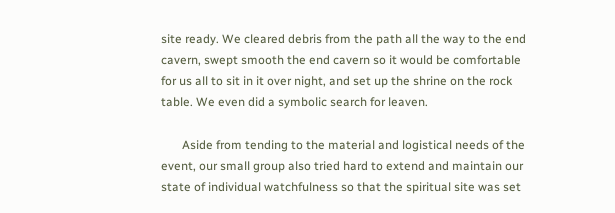site ready. We cleared debris from the path all the way to the end cavern, swept smooth the end cavern so it would be comfortable for us all to sit in it over night, and set up the shrine on the rock table. We even did a symbolic search for leaven.

       Aside from tending to the material and logistical needs of the event, our small group also tried hard to extend and maintain our state of individual watchfulness so that the spiritual site was set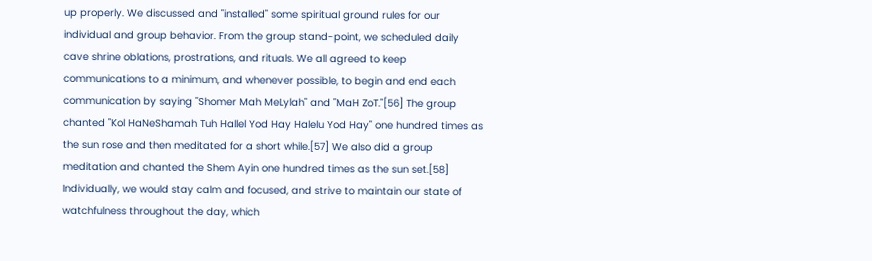up properly. We discussed and "installed" some spiritual ground rules for our individual and group behavior. From the group stand-point, we scheduled daily cave shrine oblations, prostrations, and rituals. We all agreed to keep communications to a minimum, and whenever possible, to begin and end each communication by saying "Shomer Mah MeLylah" and "MaH ZoT."[56] The group chanted "Kol HaNeShamah Tuh Hallel Yod Hay Halelu Yod Hay" one hundred times as the sun rose and then meditated for a short while.[57] We also did a group meditation and chanted the Shem Ayin one hundred times as the sun set.[58] Individually, we would stay calm and focused, and strive to maintain our state of watchfulness throughout the day, which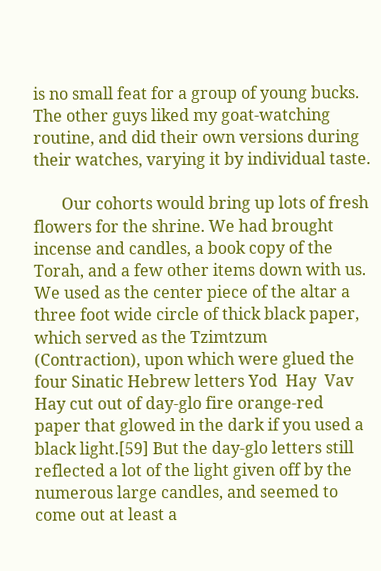is no small feat for a group of young bucks. The other guys liked my goat-watching routine, and did their own versions during their watches, varying it by individual taste.

       Our cohorts would bring up lots of fresh flowers for the shrine. We had brought incense and candles, a book copy of the Torah, and a few other items down with us. We used as the center piece of the altar a three foot wide circle of thick black paper, which served as the Tzimtzum (Contraction), upon which were glued the four Sinatic Hebrew letters Yod  Hay  Vav Hay cut out of day-glo fire orange-red paper that glowed in the dark if you used a black light.[59] But the day-glo letters still reflected a lot of the light given off by the numerous large candles, and seemed to come out at least a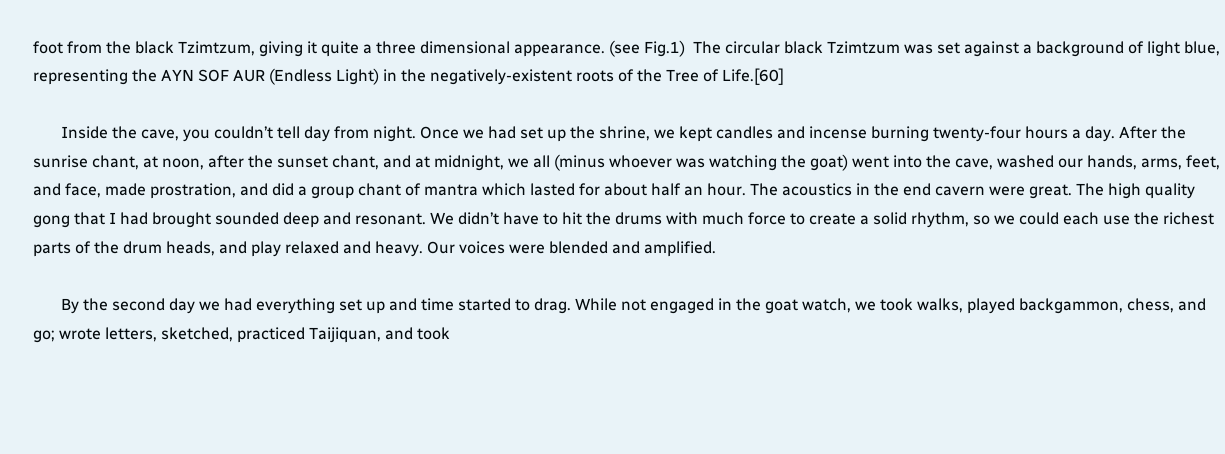foot from the black Tzimtzum, giving it quite a three dimensional appearance. (see Fig.1)  The circular black Tzimtzum was set against a background of light blue, representing the AYN SOF AUR (Endless Light) in the negatively-existent roots of the Tree of Life.[60]

       Inside the cave, you couldn’t tell day from night. Once we had set up the shrine, we kept candles and incense burning twenty-four hours a day. After the sunrise chant, at noon, after the sunset chant, and at midnight, we all (minus whoever was watching the goat) went into the cave, washed our hands, arms, feet, and face, made prostration, and did a group chant of mantra which lasted for about half an hour. The acoustics in the end cavern were great. The high quality gong that I had brought sounded deep and resonant. We didn’t have to hit the drums with much force to create a solid rhythm, so we could each use the richest parts of the drum heads, and play relaxed and heavy. Our voices were blended and amplified.

       By the second day we had everything set up and time started to drag. While not engaged in the goat watch, we took walks, played backgammon, chess, and go; wrote letters, sketched, practiced Taijiquan, and took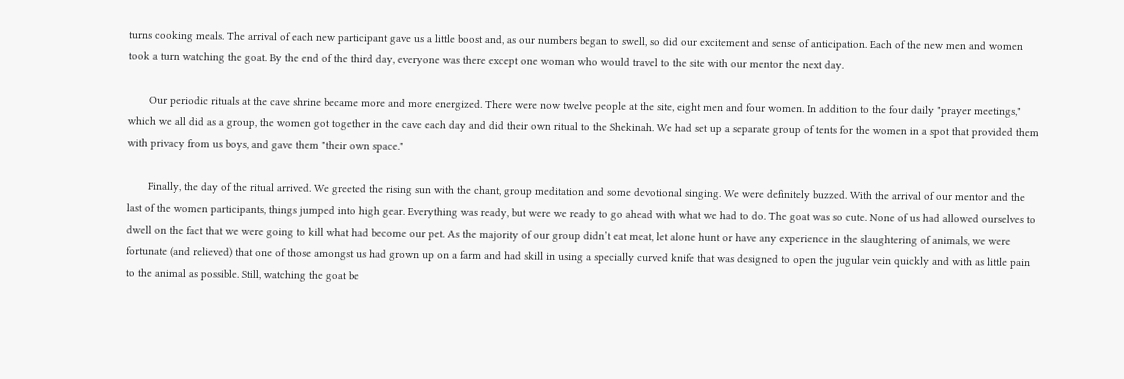turns cooking meals. The arrival of each new participant gave us a little boost and, as our numbers began to swell, so did our excitement and sense of anticipation. Each of the new men and women took a turn watching the goat. By the end of the third day, everyone was there except one woman who would travel to the site with our mentor the next day.

       Our periodic rituals at the cave shrine became more and more energized. There were now twelve people at the site, eight men and four women. In addition to the four daily "prayer meetings," which we all did as a group, the women got together in the cave each day and did their own ritual to the Shekinah. We had set up a separate group of tents for the women in a spot that provided them with privacy from us boys, and gave them "their own space."

       Finally, the day of the ritual arrived. We greeted the rising sun with the chant, group meditation and some devotional singing. We were definitely buzzed. With the arrival of our mentor and the last of the women participants, things jumped into high gear. Everything was ready, but were we ready to go ahead with what we had to do. The goat was so cute. None of us had allowed ourselves to dwell on the fact that we were going to kill what had become our pet. As the majority of our group didn’t eat meat, let alone hunt or have any experience in the slaughtering of animals, we were fortunate (and relieved) that one of those amongst us had grown up on a farm and had skill in using a specially curved knife that was designed to open the jugular vein quickly and with as little pain to the animal as possible. Still, watching the goat be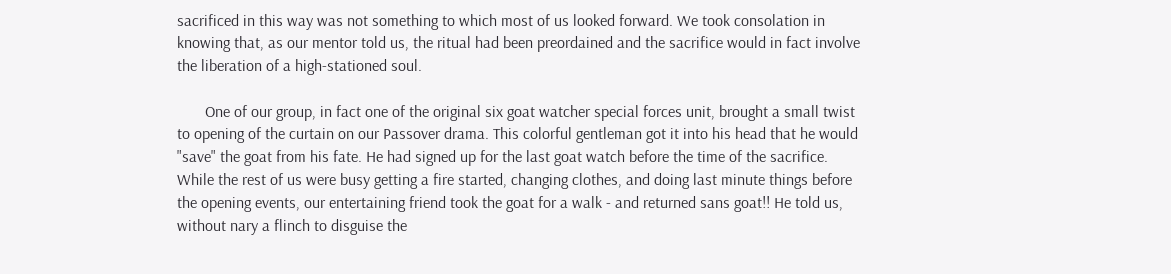sacrificed in this way was not something to which most of us looked forward. We took consolation in knowing that, as our mentor told us, the ritual had been preordained and the sacrifice would in fact involve the liberation of a high-stationed soul.

       One of our group, in fact one of the original six goat watcher special forces unit, brought a small twist to opening of the curtain on our Passover drama. This colorful gentleman got it into his head that he would "save" the goat from his fate. He had signed up for the last goat watch before the time of the sacrifice. While the rest of us were busy getting a fire started, changing clothes, and doing last minute things before the opening events, our entertaining friend took the goat for a walk - and returned sans goat!! He told us, without nary a flinch to disguise the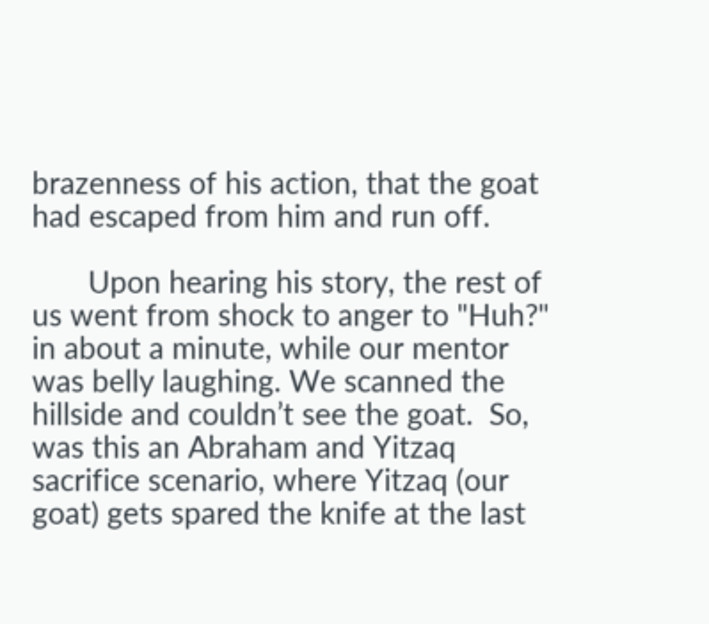brazenness of his action, that the goat had escaped from him and run off.

       Upon hearing his story, the rest of us went from shock to anger to "Huh?" in about a minute, while our mentor was belly laughing. We scanned the hillside and couldn’t see the goat.  So, was this an Abraham and Yitzaq sacrifice scenario, where Yitzaq (our goat) gets spared the knife at the last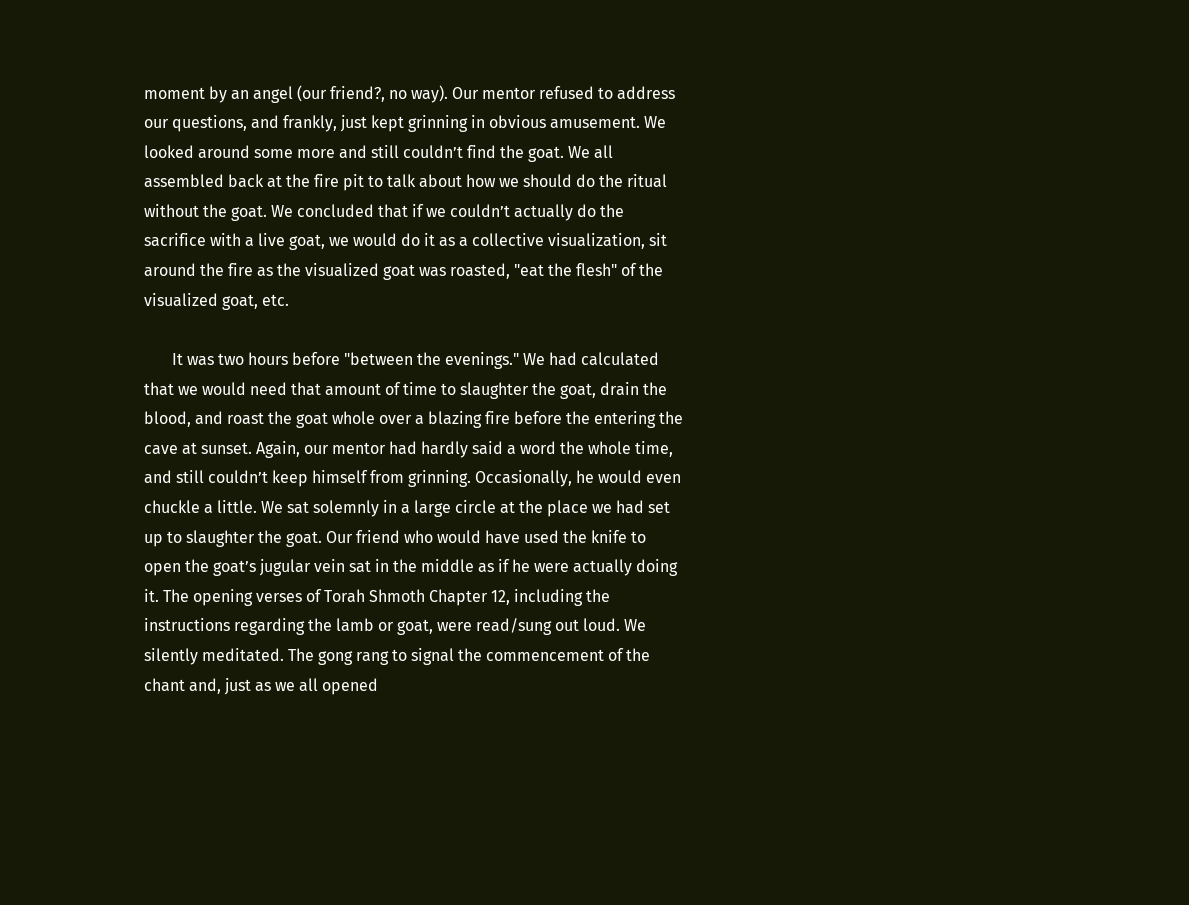moment by an angel (our friend?, no way). Our mentor refused to address our questions, and frankly, just kept grinning in obvious amusement. We looked around some more and still couldn’t find the goat. We all assembled back at the fire pit to talk about how we should do the ritual without the goat. We concluded that if we couldn’t actually do the sacrifice with a live goat, we would do it as a collective visualization, sit around the fire as the visualized goat was roasted, "eat the flesh" of the visualized goat, etc.

       It was two hours before "between the evenings." We had calculated that we would need that amount of time to slaughter the goat, drain the blood, and roast the goat whole over a blazing fire before the entering the cave at sunset. Again, our mentor had hardly said a word the whole time, and still couldn’t keep himself from grinning. Occasionally, he would even chuckle a little. We sat solemnly in a large circle at the place we had set up to slaughter the goat. Our friend who would have used the knife to open the goat’s jugular vein sat in the middle as if he were actually doing it. The opening verses of Torah Shmoth Chapter 12, including the instructions regarding the lamb or goat, were read/sung out loud. We silently meditated. The gong rang to signal the commencement of the chant and, just as we all opened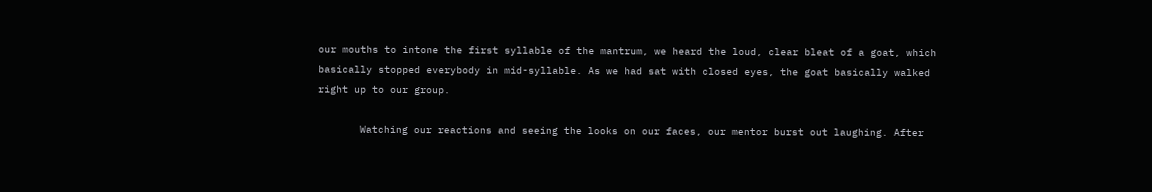our mouths to intone the first syllable of the mantrum, we heard the loud, clear bleat of a goat, which basically stopped everybody in mid-syllable. As we had sat with closed eyes, the goat basically walked right up to our group.

       Watching our reactions and seeing the looks on our faces, our mentor burst out laughing. After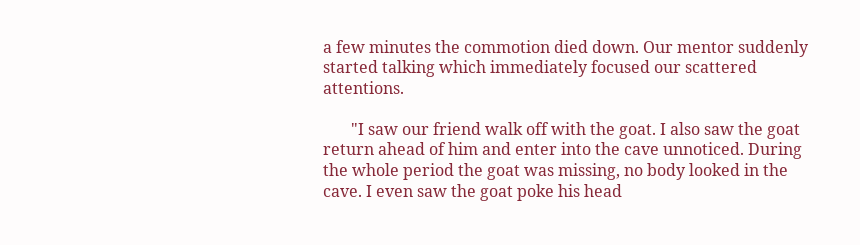a few minutes the commotion died down. Our mentor suddenly started talking which immediately focused our scattered attentions.

       "I saw our friend walk off with the goat. I also saw the goat return ahead of him and enter into the cave unnoticed. During the whole period the goat was missing, no body looked in the cave. I even saw the goat poke his head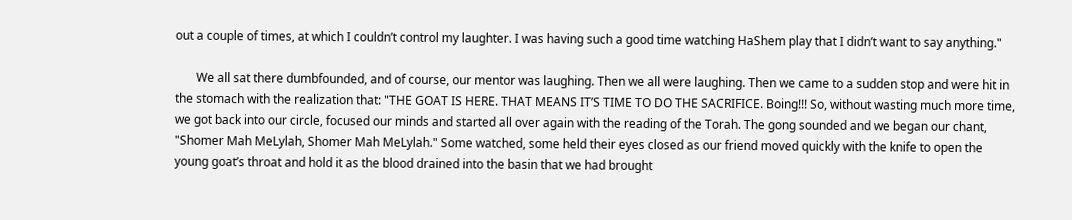out a couple of times, at which I couldn’t control my laughter. I was having such a good time watching HaShem play that I didn’t want to say anything."

       We all sat there dumbfounded, and of course, our mentor was laughing. Then we all were laughing. Then we came to a sudden stop and were hit in the stomach with the realization that: "THE GOAT IS HERE. THAT MEANS IT’S TIME TO DO THE SACRIFICE. Boing!!! So, without wasting much more time, we got back into our circle, focused our minds and started all over again with the reading of the Torah. The gong sounded and we began our chant, "Shomer Mah MeLylah, Shomer Mah MeLylah." Some watched, some held their eyes closed as our friend moved quickly with the knife to open the young goat’s throat and hold it as the blood drained into the basin that we had brought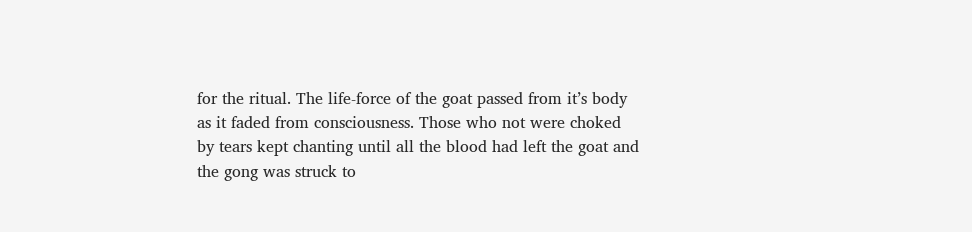for the ritual. The life-force of the goat passed from it’s body as it faded from consciousness. Those who not were choked by tears kept chanting until all the blood had left the goat and the gong was struck to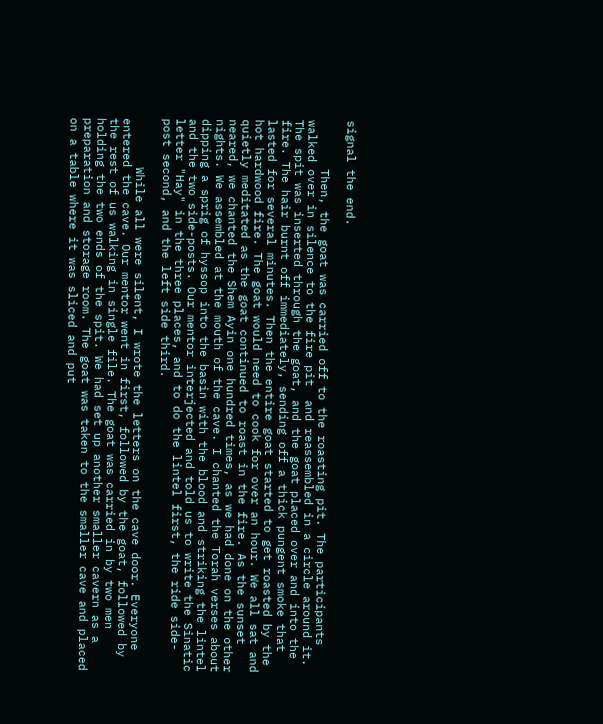signal the end.

       Then, the goat was carried off to the roasting pit. The participants walked over in silence to the fire pit  and reassembled in a circle around it. The spit was inserted through the goat, and the goat placed over and into the fire. The hair burnt off immediately, sending off a thick pungent smoke that lasted for several minutes. Then the entire goat started to get roasted by the hot hardwood fire. The goat would need to cook for over an hour. We all sat and quietly meditated as the goat continued to roast in the fire. As the sunset neared, we chanted the Shem Ayin one hundred times, as we had done on the other nights. We assembled at the mouth of the cave. I chanted the Torah verses about dipping a sprig of hyssop into the basin with the blood and striking the lintel and the two side-posts. Our mentor interjected and told us to write the Sinatic letter "Hay" in the three places, and to do the lintel first, the ride side-post second, and the left side third.

       While all were silent, I wrote the letters on the cave door. Everyone entered the cave. Our mentor went in first, followed by the goat, followed by the rest of us walking in single file. The goat was carried in by two men holding the two ends of the spit. We had set up another smaller cavern as a preparation and storage room. The goat was taken to the smaller cave and placed on a table where it was sliced and put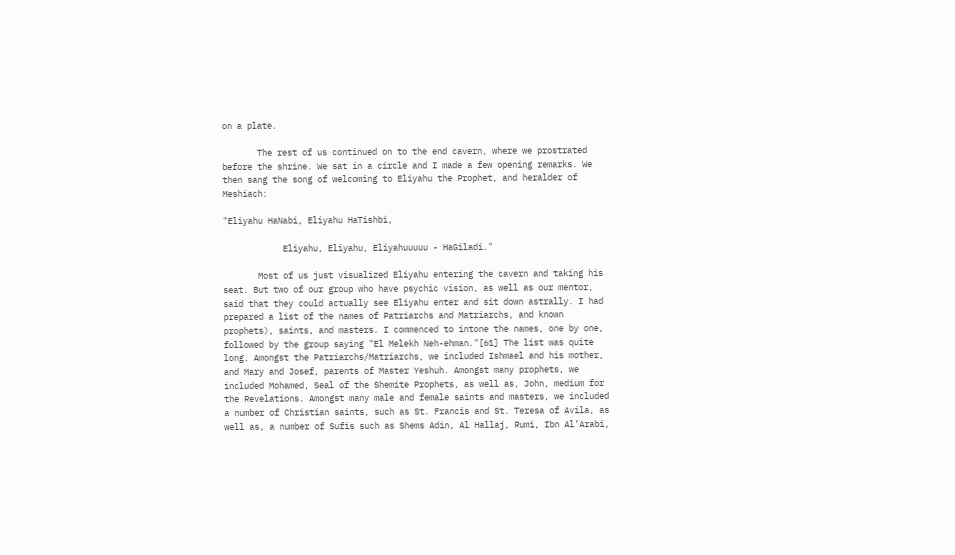on a plate.

       The rest of us continued on to the end cavern, where we prostrated before the shrine. We sat in a circle and I made a few opening remarks. We then sang the song of welcoming to Eliyahu the Prophet, and heralder of Meshiach:

"Eliyahu HaNabi, Eliyahu HaTishbi,

            Eliyahu, Eliyahu, Eliyahuuuuu - HaGiladi."

       Most of us just visualized Eliyahu entering the cavern and taking his seat. But two of our group who have psychic vision, as well as our mentor, said that they could actually see Eliyahu enter and sit down astrally. I had prepared a list of the names of Patriarchs and Matriarchs, and known prophets), saints, and masters. I commenced to intone the names, one by one, followed by the group saying "El Melekh Neh-ehman."[61] The list was quite long. Amongst the Patriarchs/Matriarchs, we included Ishmael and his mother, and Mary and Josef, parents of Master Yeshuh. Amongst many prophets, we included Mohamed, Seal of the Shemite Prophets, as well as, John, medium for the Revelations. Amongst many male and female saints and masters, we included a number of Christian saints, such as St. Francis and St. Teresa of Avila, as well as, a number of Sufis such as Shems Adin, Al Hallaj, Rumi, Ibn Al’Arabi,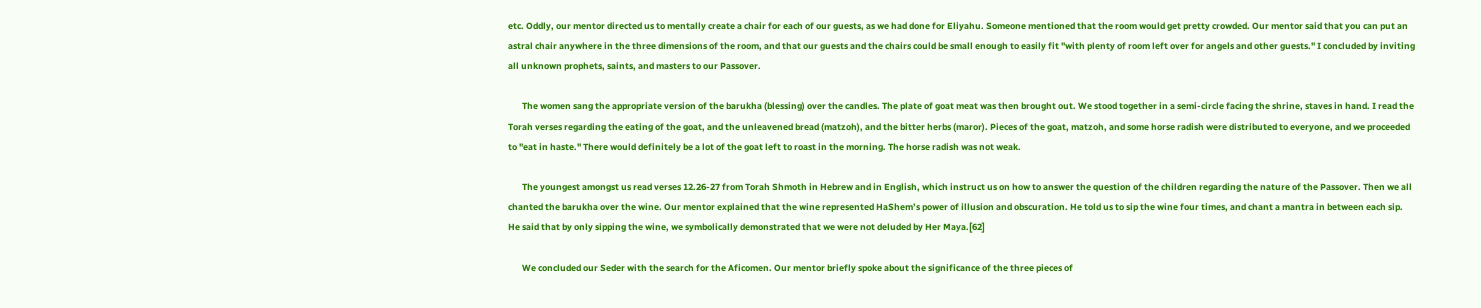etc. Oddly, our mentor directed us to mentally create a chair for each of our guests, as we had done for Eliyahu. Someone mentioned that the room would get pretty crowded. Our mentor said that you can put an astral chair anywhere in the three dimensions of the room, and that our guests and the chairs could be small enough to easily fit "with plenty of room left over for angels and other guests." I concluded by inviting all unknown prophets, saints, and masters to our Passover.

       The women sang the appropriate version of the barukha (blessing) over the candles. The plate of goat meat was then brought out. We stood together in a semi-circle facing the shrine, staves in hand. I read the Torah verses regarding the eating of the goat, and the unleavened bread (matzoh), and the bitter herbs (maror). Pieces of the goat, matzoh, and some horse radish were distributed to everyone, and we proceeded to "eat in haste." There would definitely be a lot of the goat left to roast in the morning. The horse radish was not weak.

       The youngest amongst us read verses 12.26-27 from Torah Shmoth in Hebrew and in English, which instruct us on how to answer the question of the children regarding the nature of the Passover. Then we all chanted the barukha over the wine. Our mentor explained that the wine represented HaShem’s power of illusion and obscuration. He told us to sip the wine four times, and chant a mantra in between each sip. He said that by only sipping the wine, we symbolically demonstrated that we were not deluded by Her Maya.[62]

       We concluded our Seder with the search for the Aficomen. Our mentor briefly spoke about the significance of the three pieces of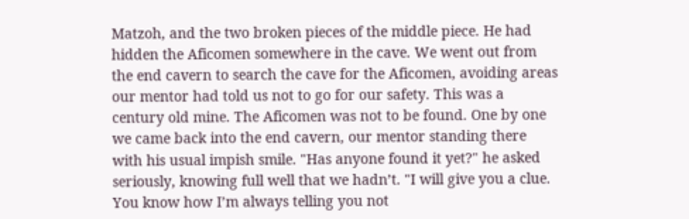Matzoh, and the two broken pieces of the middle piece. He had hidden the Aficomen somewhere in the cave. We went out from the end cavern to search the cave for the Aficomen, avoiding areas our mentor had told us not to go for our safety. This was a century old mine. The Aficomen was not to be found. One by one we came back into the end cavern, our mentor standing there with his usual impish smile. "Has anyone found it yet?" he asked seriously, knowing full well that we hadn’t. "I will give you a clue. You know how I’m always telling you not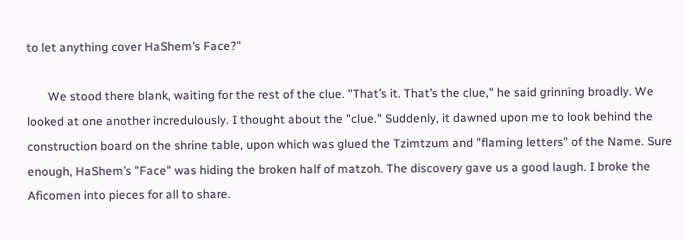to let anything cover HaShem’s Face?"

       We stood there blank, waiting for the rest of the clue. "That’s it. That’s the clue," he said grinning broadly. We looked at one another incredulously. I thought about the "clue." Suddenly, it dawned upon me to look behind the construction board on the shrine table, upon which was glued the Tzimtzum and "flaming letters" of the Name. Sure enough, HaShem’s "Face" was hiding the broken half of matzoh. The discovery gave us a good laugh. I broke the Aficomen into pieces for all to share.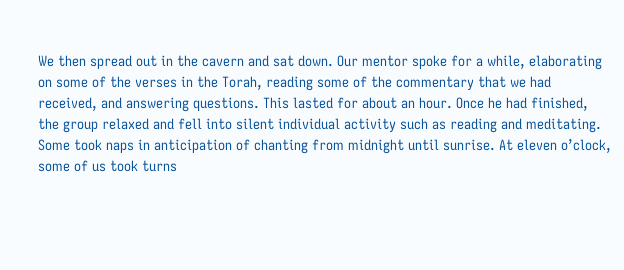We then spread out in the cavern and sat down. Our mentor spoke for a while, elaborating on some of the verses in the Torah, reading some of the commentary that we had received, and answering questions. This lasted for about an hour. Once he had finished, the group relaxed and fell into silent individual activity such as reading and meditating. Some took naps in anticipation of chanting from midnight until sunrise. At eleven o’clock, some of us took turns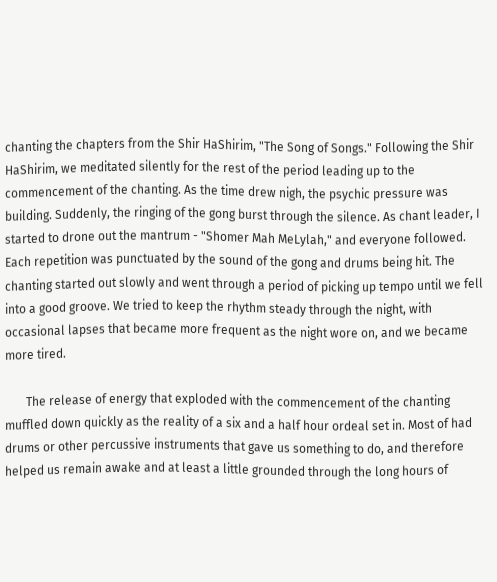chanting the chapters from the Shir HaShirim, "The Song of Songs." Following the Shir HaShirim, we meditated silently for the rest of the period leading up to the commencement of the chanting. As the time drew nigh, the psychic pressure was building. Suddenly, the ringing of the gong burst through the silence. As chant leader, I started to drone out the mantrum - "Shomer Mah MeLylah," and everyone followed. Each repetition was punctuated by the sound of the gong and drums being hit. The chanting started out slowly and went through a period of picking up tempo until we fell into a good groove. We tried to keep the rhythm steady through the night, with occasional lapses that became more frequent as the night wore on, and we became more tired.

       The release of energy that exploded with the commencement of the chanting muffled down quickly as the reality of a six and a half hour ordeal set in. Most of had drums or other percussive instruments that gave us something to do, and therefore helped us remain awake and at least a little grounded through the long hours of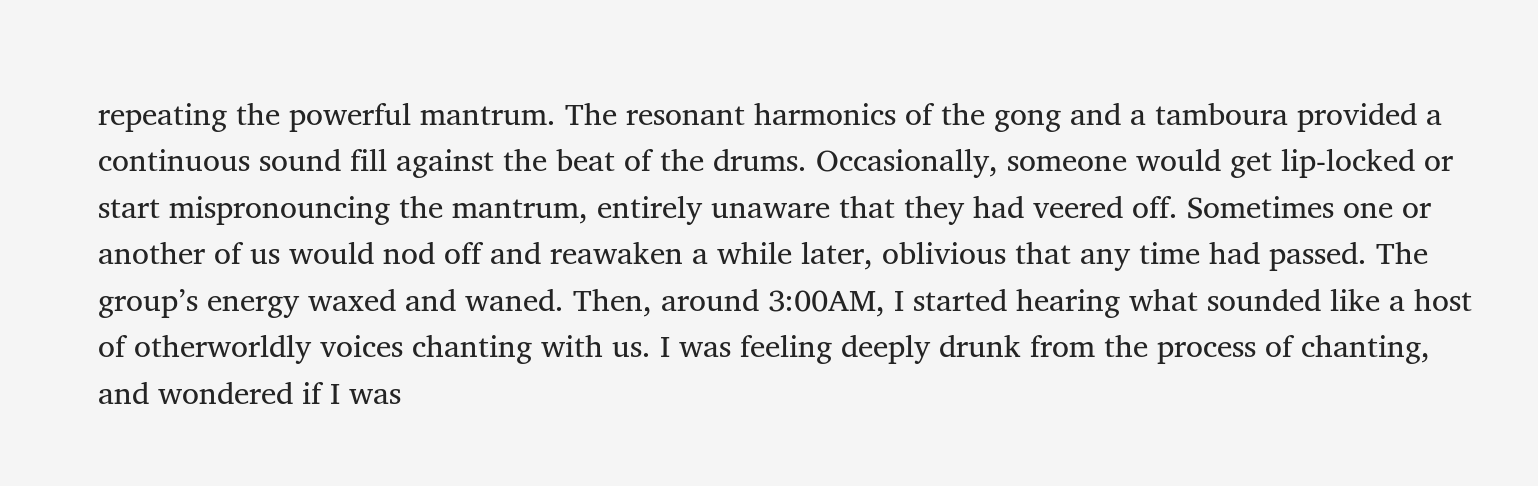repeating the powerful mantrum. The resonant harmonics of the gong and a tamboura provided a continuous sound fill against the beat of the drums. Occasionally, someone would get lip-locked or start mispronouncing the mantrum, entirely unaware that they had veered off. Sometimes one or another of us would nod off and reawaken a while later, oblivious that any time had passed. The group’s energy waxed and waned. Then, around 3:00AM, I started hearing what sounded like a host of otherworldly voices chanting with us. I was feeling deeply drunk from the process of chanting, and wondered if I was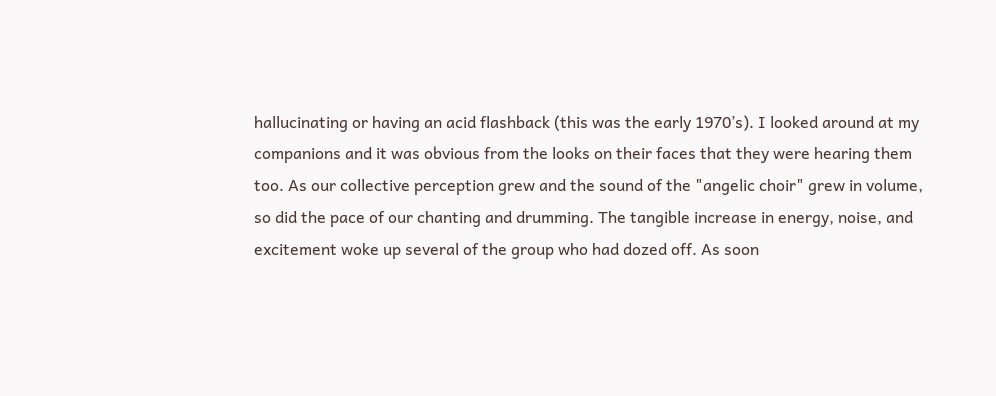hallucinating or having an acid flashback (this was the early 1970’s). I looked around at my companions and it was obvious from the looks on their faces that they were hearing them too. As our collective perception grew and the sound of the "angelic choir" grew in volume, so did the pace of our chanting and drumming. The tangible increase in energy, noise, and excitement woke up several of the group who had dozed off. As soon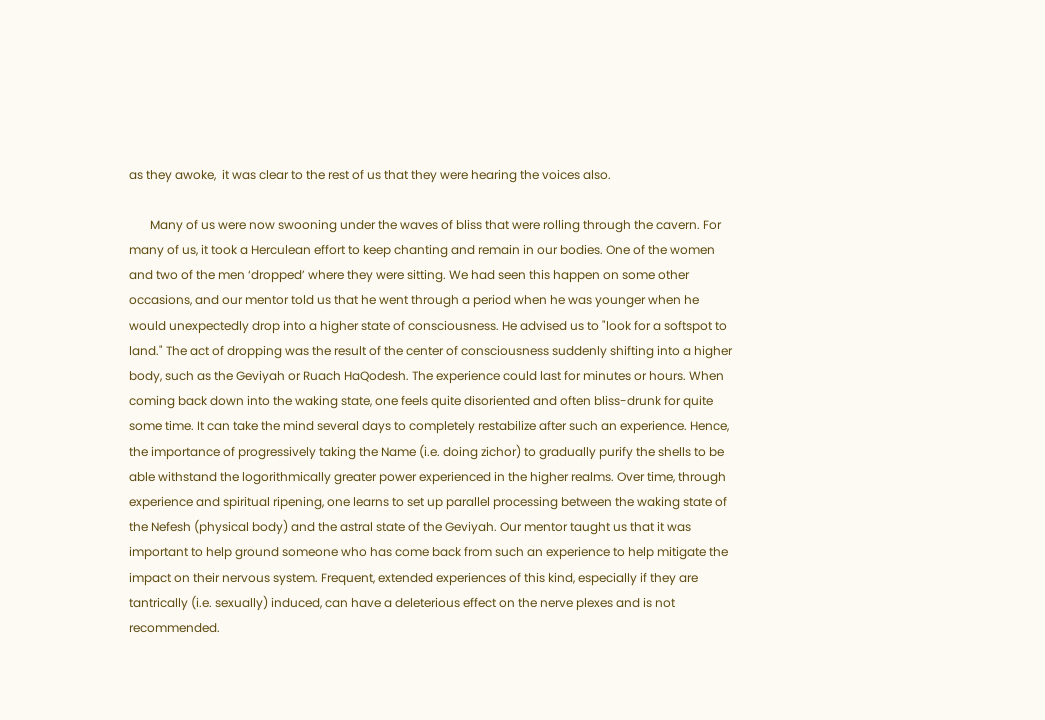as they awoke,  it was clear to the rest of us that they were hearing the voices also.

       Many of us were now swooning under the waves of bliss that were rolling through the cavern. For many of us, it took a Herculean effort to keep chanting and remain in our bodies. One of the women and two of the men ‘dropped’ where they were sitting. We had seen this happen on some other occasions, and our mentor told us that he went through a period when he was younger when he would unexpectedly drop into a higher state of consciousness. He advised us to "look for a softspot to land." The act of dropping was the result of the center of consciousness suddenly shifting into a higher body, such as the Geviyah or Ruach HaQodesh. The experience could last for minutes or hours. When coming back down into the waking state, one feels quite disoriented and often bliss-drunk for quite some time. It can take the mind several days to completely restabilize after such an experience. Hence, the importance of progressively taking the Name (i.e. doing zichor) to gradually purify the shells to be able withstand the logorithmically greater power experienced in the higher realms. Over time, through experience and spiritual ripening, one learns to set up parallel processing between the waking state of the Nefesh (physical body) and the astral state of the Geviyah. Our mentor taught us that it was important to help ground someone who has come back from such an experience to help mitigate the impact on their nervous system. Frequent, extended experiences of this kind, especially if they are tantrically (i.e. sexually) induced, can have a deleterious effect on the nerve plexes and is not recommended.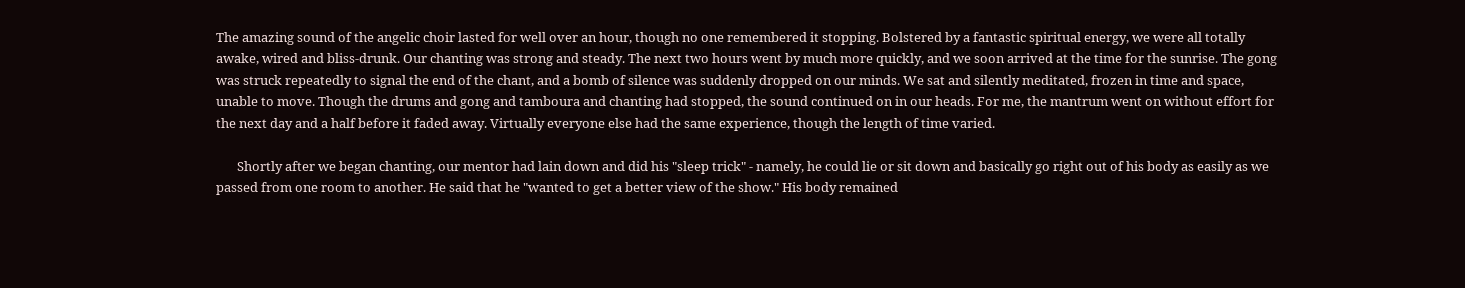The amazing sound of the angelic choir lasted for well over an hour, though no one remembered it stopping. Bolstered by a fantastic spiritual energy, we were all totally awake, wired and bliss-drunk. Our chanting was strong and steady. The next two hours went by much more quickly, and we soon arrived at the time for the sunrise. The gong was struck repeatedly to signal the end of the chant, and a bomb of silence was suddenly dropped on our minds. We sat and silently meditated, frozen in time and space, unable to move. Though the drums and gong and tamboura and chanting had stopped, the sound continued on in our heads. For me, the mantrum went on without effort for the next day and a half before it faded away. Virtually everyone else had the same experience, though the length of time varied.

       Shortly after we began chanting, our mentor had lain down and did his "sleep trick" - namely, he could lie or sit down and basically go right out of his body as easily as we passed from one room to another. He said that he "wanted to get a better view of the show." His body remained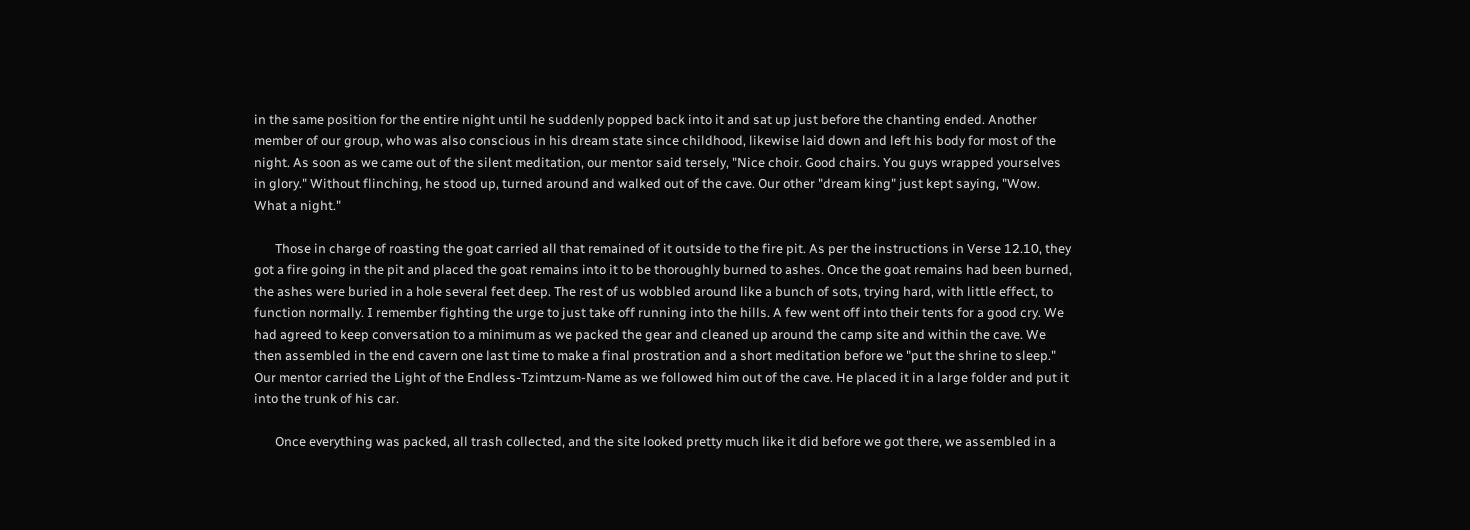in the same position for the entire night until he suddenly popped back into it and sat up just before the chanting ended. Another member of our group, who was also conscious in his dream state since childhood, likewise laid down and left his body for most of the night. As soon as we came out of the silent meditation, our mentor said tersely, "Nice choir. Good chairs. You guys wrapped yourselves in glory." Without flinching, he stood up, turned around and walked out of the cave. Our other "dream king" just kept saying, "Wow. What a night."

       Those in charge of roasting the goat carried all that remained of it outside to the fire pit. As per the instructions in Verse 12.10, they got a fire going in the pit and placed the goat remains into it to be thoroughly burned to ashes. Once the goat remains had been burned, the ashes were buried in a hole several feet deep. The rest of us wobbled around like a bunch of sots, trying hard, with little effect, to function normally. I remember fighting the urge to just take off running into the hills. A few went off into their tents for a good cry. We had agreed to keep conversation to a minimum as we packed the gear and cleaned up around the camp site and within the cave. We then assembled in the end cavern one last time to make a final prostration and a short meditation before we "put the shrine to sleep." Our mentor carried the Light of the Endless-Tzimtzum-Name as we followed him out of the cave. He placed it in a large folder and put it into the trunk of his car.

       Once everything was packed, all trash collected, and the site looked pretty much like it did before we got there, we assembled in a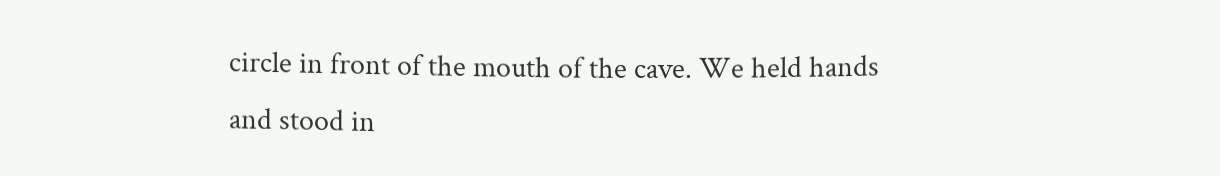circle in front of the mouth of the cave. We held hands and stood in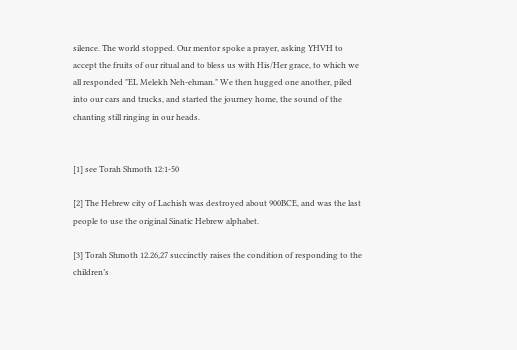silence. The world stopped. Our mentor spoke a prayer, asking YHVH to accept the fruits of our ritual and to bless us with His/Her grace, to which we all responded "EL Melekh Neh-ehman." We then hugged one another, piled into our cars and trucks, and started the journey home, the sound of the chanting still ringing in our heads.


[1] see Torah Shmoth 12:1-50

[2] The Hebrew city of Lachish was destroyed about 900BCE, and was the last people to use the original Sinatic Hebrew alphabet.

[3] Torah Shmoth 12.26,27 succinctly raises the condition of responding to the children’s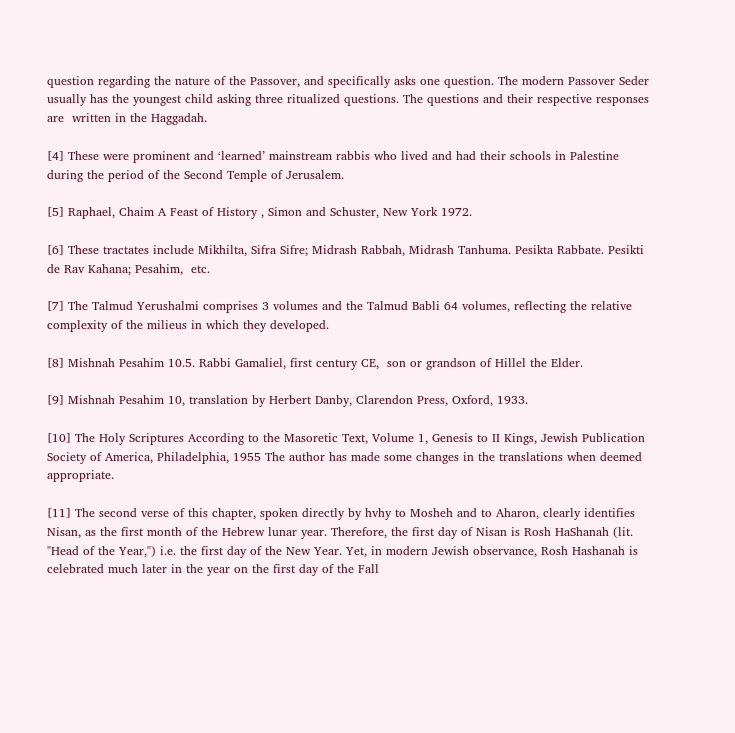question regarding the nature of the Passover, and specifically asks one question. The modern Passover Seder usually has the youngest child asking three ritualized questions. The questions and their respective responses are  written in the Haggadah.

[4] These were prominent and ‘learned’ mainstream rabbis who lived and had their schools in Palestine during the period of the Second Temple of Jerusalem.

[5] Raphael, Chaim A Feast of History , Simon and Schuster, New York 1972.

[6] These tractates include Mikhilta, Sifra Sifre; Midrash Rabbah, Midrash Tanhuma. Pesikta Rabbate. Pesikti de Rav Kahana; Pesahim,  etc.

[7] The Talmud Yerushalmi comprises 3 volumes and the Talmud Babli 64 volumes, reflecting the relative complexity of the milieus in which they developed.

[8] Mishnah Pesahim 10.5. Rabbi Gamaliel, first century CE,  son or grandson of Hillel the Elder.

[9] Mishnah Pesahim 10, translation by Herbert Danby, Clarendon Press, Oxford, 1933.

[10] The Holy Scriptures According to the Masoretic Text, Volume 1, Genesis to II Kings, Jewish Publication Society of America, Philadelphia, 1955 The author has made some changes in the translations when deemed appropriate.

[11] The second verse of this chapter, spoken directly by hvhy to Mosheh and to Aharon, clearly identifies Nisan, as the first month of the Hebrew lunar year. Therefore, the first day of Nisan is Rosh HaShanah (lit. "Head of the Year,") i.e. the first day of the New Year. Yet, in modern Jewish observance, Rosh Hashanah is celebrated much later in the year on the first day of the Fall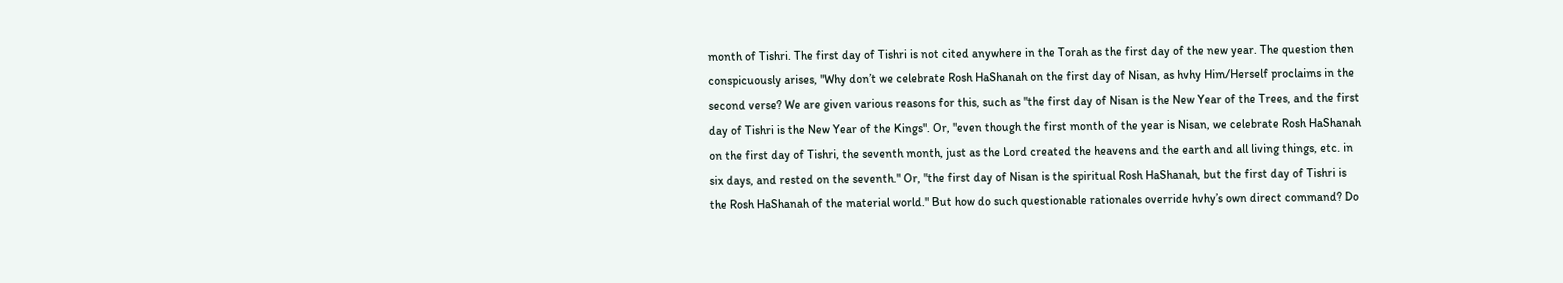month of Tishri. The first day of Tishri is not cited anywhere in the Torah as the first day of the new year. The question then conspicuously arises, "Why don’t we celebrate Rosh HaShanah on the first day of Nisan, as hvhy Him/Herself proclaims in the second verse? We are given various reasons for this, such as "the first day of Nisan is the New Year of the Trees, and the first day of Tishri is the New Year of the Kings". Or, "even though the first month of the year is Nisan, we celebrate Rosh HaShanah on the first day of Tishri, the seventh month, just as the Lord created the heavens and the earth and all living things, etc. in six days, and rested on the seventh." Or, "the first day of Nisan is the spiritual Rosh HaShanah, but the first day of Tishri is the Rosh HaShanah of the material world." But how do such questionable rationales override hvhy’s own direct command? Do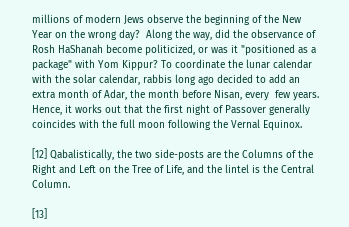millions of modern Jews observe the beginning of the New Year on the wrong day?  Along the way, did the observance of Rosh HaShanah become politicized, or was it "positioned as a package" with Yom Kippur? To coordinate the lunar calendar with the solar calendar, rabbis long ago decided to add an extra month of Adar, the month before Nisan, every  few years. Hence, it works out that the first night of Passover generally coincides with the full moon following the Vernal Equinox.

[12] Qabalistically, the two side-posts are the Columns of the Right and Left on the Tree of Life, and the lintel is the Central Column.

[13]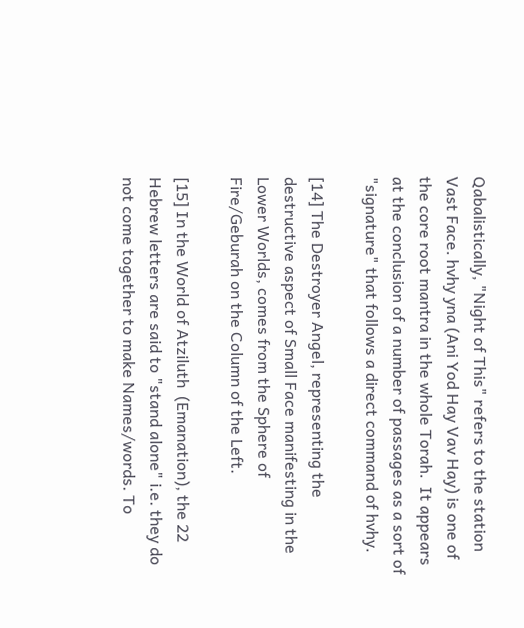Qabalistically, "Night of This" refers to the station Vast Face. hvhy yna (Ani Yod Hay Vav Hay) is one of the core root mantra in the whole Torah.  It appears at the conclusion of a number of passages as a sort of "signature" that follows a direct command of hvhy.

[14] The Destroyer Angel, representing the destructive aspect of Small Face manifesting in the Lower Worlds, comes from the Sphere of Fire/Geburah on the Column of the Left.

[15] In the World of Atziluth  (Emanation), the 22 Hebrew letters are said to "stand alone" i.e. they do not come together to make Names/words. To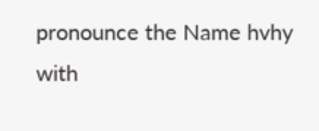pronounce the Name hvhy with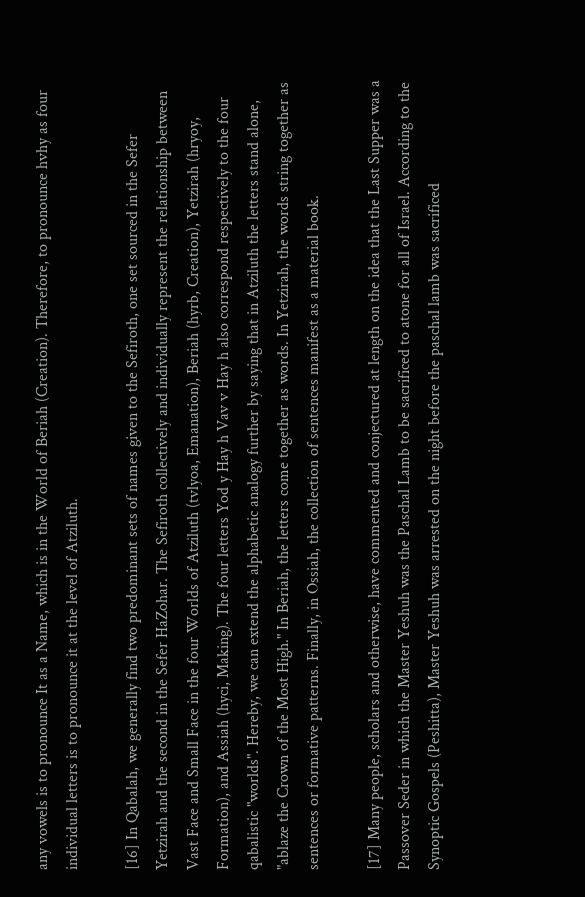any vowels is to pronounce It as a Name, which is in the World of Beriah (Creation). Therefore, to pronounce hvhy as four individual letters is to pronounce it at the level of Atziluth.

[16] In Qabalah, we generally find two predominant sets of names given to the Sefiroth, one set sourced in the Sefer Yetzirah and the second in the Sefer HaZohar. The Sefiroth collectively and individually represent the relationship between Vast Face and Small Face in the four Worlds of Atziluth (tvlyoa, Emanation), Beriah (hyrb, Creation), Yetzirah (hryoy, Formation), and Assiah (hyci, Making). The four letters Yod y Hay h Vav v Hay h also correspond respectively to the four qabalistic "worlds". Hereby, we can extend the alphabetic analogy further by saying that in Atziluth the letters stand alone, "ablaze the Crown of the Most High." In Beriah, the letters come together as words. In Yetzirah, the words string together as sentences or formative patterns. Finally, in Ossiah, the collection of sentences manifest as a material book.

[17] Many people, scholars and otherwise, have commented and conjectured at length on the idea that the Last Supper was a Passover Seder in which the Master Yeshuh was the Paschal Lamb to be sacrificed to atone for all of Israel. According to the Synoptic Gospels (Peshitta), Master Yeshuh was arrested on the night before the paschal lamb was sacrificed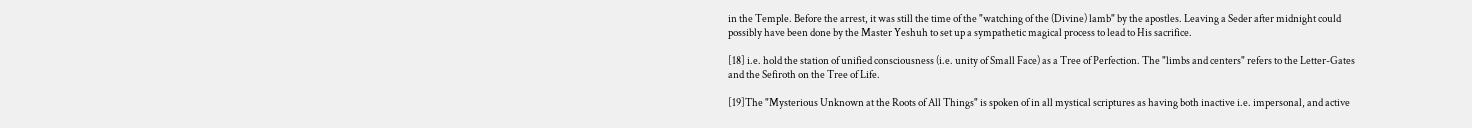in the Temple. Before the arrest, it was still the time of the "watching of the (Divine) lamb" by the apostles. Leaving a Seder after midnight could possibly have been done by the Master Yeshuh to set up a sympathetic magical process to lead to His sacrifice.

[18] i.e. hold the station of unified consciousness (i.e. unity of Small Face) as a Tree of Perfection. The "limbs and centers" refers to the Letter-Gates and the Sefiroth on the Tree of Life.

[19]The "Mysterious Unknown at the Roots of All Things" is spoken of in all mystical scriptures as having both inactive i.e. impersonal, and active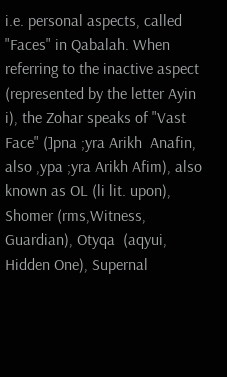i.e. personal aspects, called "Faces" in Qabalah. When referring to the inactive aspect (represented by the letter Ayin i), the Zohar speaks of "Vast Face" (]pna ;yra Arikh  Anafin, also ,ypa ;yra Arikh Afim), also known as OL (li lit. upon), Shomer (rms,Witness, Guardian), Otyqa  (aqyui, Hidden One), Supernal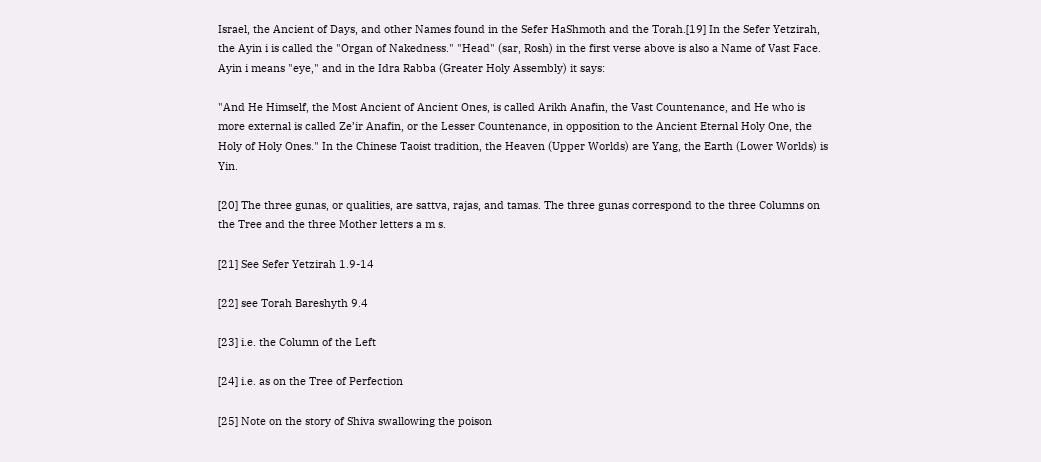Israel, the Ancient of Days, and other Names found in the Sefer HaShmoth and the Torah.[19] In the Sefer Yetzirah, the Ayin i is called the "Organ of Nakedness." "Head" (sar, Rosh) in the first verse above is also a Name of Vast Face. Ayin i means "eye," and in the Idra Rabba (Greater Holy Assembly) it says:

"And He Himself, the Most Ancient of Ancient Ones, is called Arikh Anafin, the Vast Countenance, and He who is more external is called Ze’ir Anafin, or the Lesser Countenance, in opposition to the Ancient Eternal Holy One, the Holy of Holy Ones." In the Chinese Taoist tradition, the Heaven (Upper Worlds) are Yang, the Earth (Lower Worlds) is Yin.

[20] The three gunas, or qualities, are sattva, rajas, and tamas. The three gunas correspond to the three Columns on the Tree and the three Mother letters a m s.

[21] See Sefer Yetzirah 1.9-14

[22] see Torah Bareshyth 9.4

[23] i.e. the Column of the Left

[24] i.e. as on the Tree of Perfection

[25] Note on the story of Shiva swallowing the poison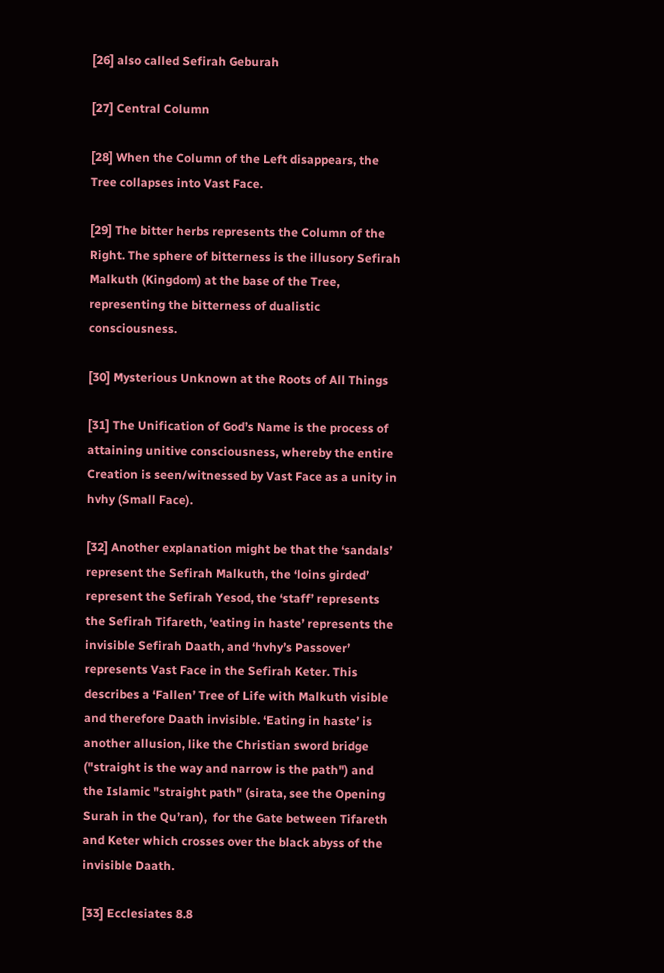[26] also called Sefirah Geburah

[27] Central Column

[28] When the Column of the Left disappears, the Tree collapses into Vast Face.

[29] The bitter herbs represents the Column of the Right. The sphere of bitterness is the illusory Sefirah Malkuth (Kingdom) at the base of the Tree, representing the bitterness of dualistic consciousness.

[30] Mysterious Unknown at the Roots of All Things

[31] The Unification of God’s Name is the process of attaining unitive consciousness, whereby the entire Creation is seen/witnessed by Vast Face as a unity in hvhy (Small Face).

[32] Another explanation might be that the ‘sandals’ represent the Sefirah Malkuth, the ‘loins girded’ represent the Sefirah Yesod, the ‘staff’ represents the Sefirah Tifareth, ‘eating in haste’ represents the invisible Sefirah Daath, and ‘hvhy’s Passover’ represents Vast Face in the Sefirah Keter. This describes a ‘Fallen’ Tree of Life with Malkuth visible and therefore Daath invisible. ‘Eating in haste’ is another allusion, like the Christian sword bridge ("straight is the way and narrow is the path") and the Islamic "straight path" (sirata, see the Opening Surah in the Qu’ran),  for the Gate between Tifareth and Keter which crosses over the black abyss of the invisible Daath.

[33] Ecclesiates 8.8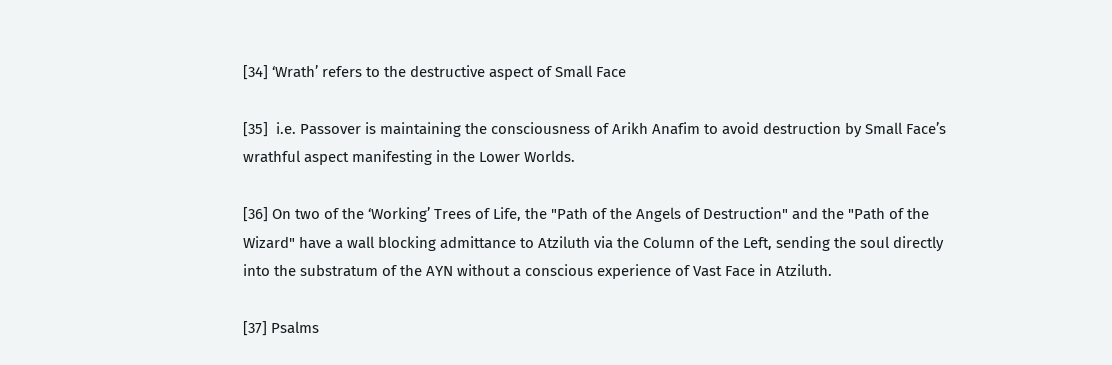[34] ‘Wrath’ refers to the destructive aspect of Small Face

[35]  i.e. Passover is maintaining the consciousness of Arikh Anafim to avoid destruction by Small Face’s wrathful aspect manifesting in the Lower Worlds.

[36] On two of the ‘Working’ Trees of Life, the "Path of the Angels of Destruction" and the "Path of the Wizard" have a wall blocking admittance to Atziluth via the Column of the Left, sending the soul directly into the substratum of the AYN without a conscious experience of Vast Face in Atziluth.

[37] Psalms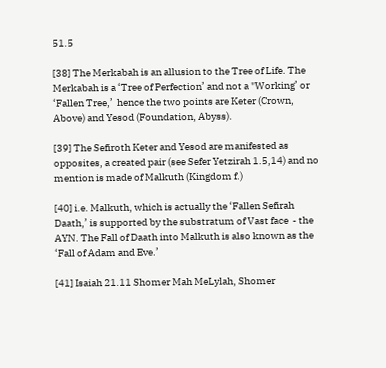51.5

[38] The Merkabah is an allusion to the Tree of Life. The Merkabah is a ‘Tree of Perfection’ and not a "Working’ or ‘Fallen Tree,’  hence the two points are Keter (Crown, Above) and Yesod (Foundation, Abyss).

[39] The Sefiroth Keter and Yesod are manifested as opposites, a created pair (see Sefer Yetzirah 1.5,14) and no mention is made of Malkuth (Kingdom f.)

[40] i.e. Malkuth, which is actually the ‘Fallen Sefirah Daath,’ is supported by the substratum of Vast face  - the AYN. The Fall of Daath into Malkuth is also known as the ‘Fall of Adam and Eve.’

[41] Isaiah 21.11 Shomer Mah MeLylah, Shomer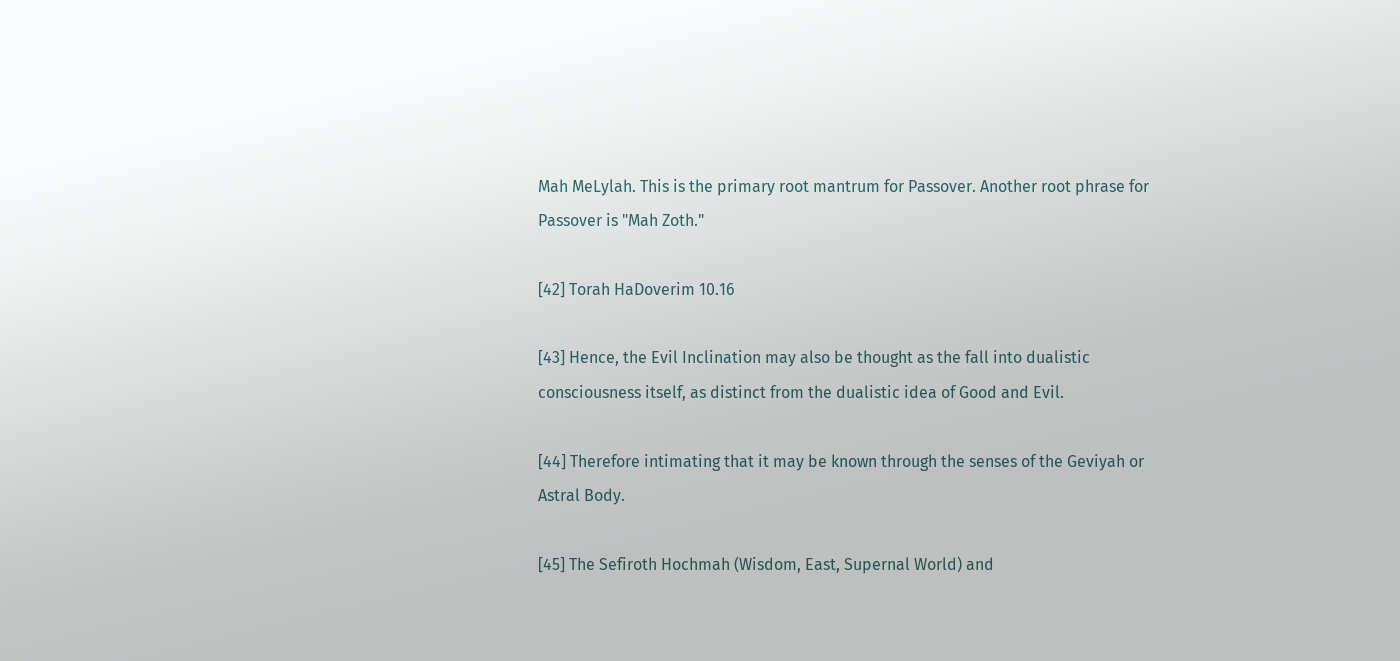Mah MeLylah. This is the primary root mantrum for Passover. Another root phrase for Passover is "Mah Zoth."

[42] Torah HaDoverim 10.16

[43] Hence, the Evil Inclination may also be thought as the fall into dualistic consciousness itself, as distinct from the dualistic idea of Good and Evil.

[44] Therefore intimating that it may be known through the senses of the Geviyah or Astral Body.

[45] The Sefiroth Hochmah (Wisdom, East, Supernal World) and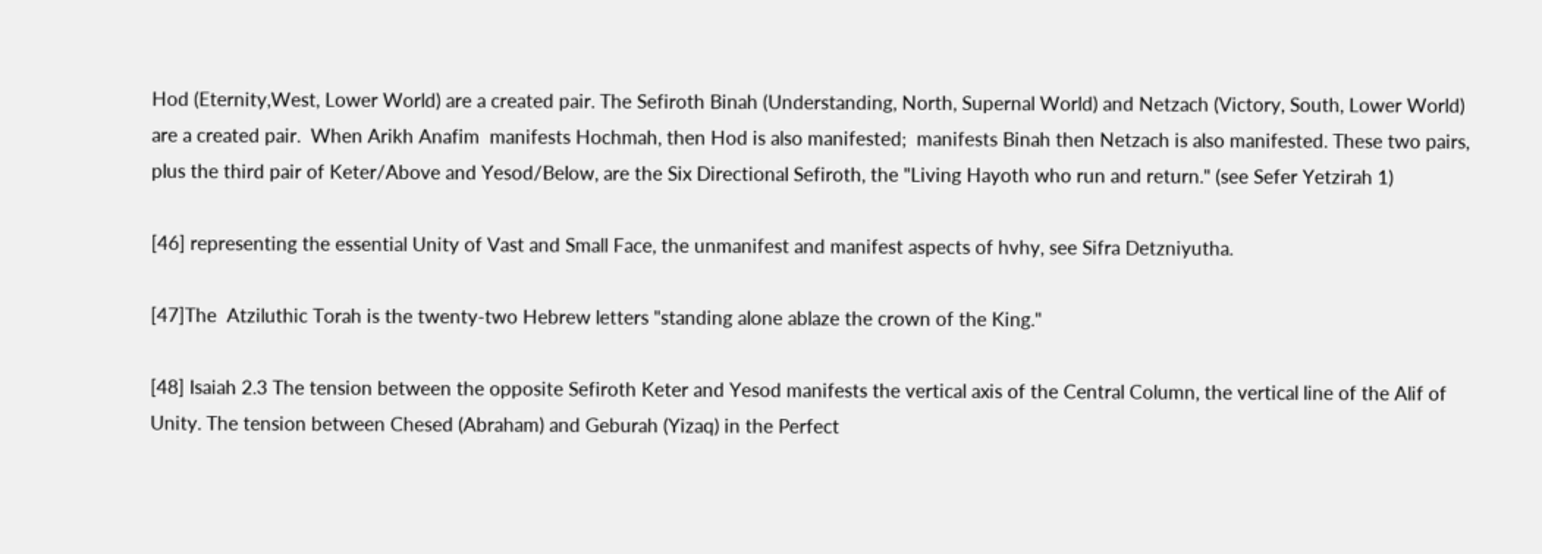Hod (Eternity,West, Lower World) are a created pair. The Sefiroth Binah (Understanding, North, Supernal World) and Netzach (Victory, South, Lower World) are a created pair.  When Arikh Anafim  manifests Hochmah, then Hod is also manifested;  manifests Binah then Netzach is also manifested. These two pairs, plus the third pair of Keter/Above and Yesod/Below, are the Six Directional Sefiroth, the "Living Hayoth who run and return." (see Sefer Yetzirah 1)

[46] representing the essential Unity of Vast and Small Face, the unmanifest and manifest aspects of hvhy, see Sifra Detzniyutha.

[47]The  Atziluthic Torah is the twenty-two Hebrew letters "standing alone ablaze the crown of the King."

[48] Isaiah 2.3 The tension between the opposite Sefiroth Keter and Yesod manifests the vertical axis of the Central Column, the vertical line of the Alif of Unity. The tension between Chesed (Abraham) and Geburah (Yizaq) in the Perfect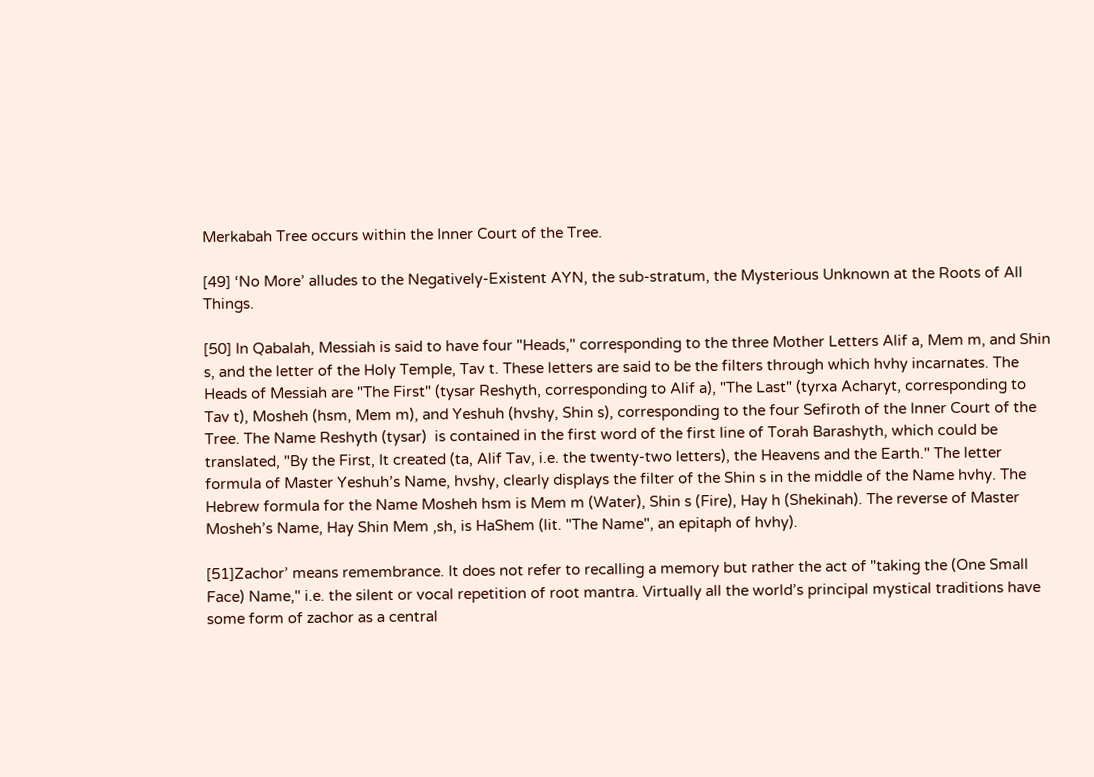Merkabah Tree occurs within the Inner Court of the Tree.

[49] ‘No More’ alludes to the Negatively-Existent AYN, the sub-stratum, the Mysterious Unknown at the Roots of All Things.

[50] In Qabalah, Messiah is said to have four "Heads," corresponding to the three Mother Letters Alif a, Mem m, and Shin s, and the letter of the Holy Temple, Tav t. These letters are said to be the filters through which hvhy incarnates. The Heads of Messiah are "The First" (tysar Reshyth, corresponding to Alif a), "The Last" (tyrxa Acharyt, corresponding to Tav t), Mosheh (hsm, Mem m), and Yeshuh (hvshy, Shin s), corresponding to the four Sefiroth of the Inner Court of the Tree. The Name Reshyth (tysar)  is contained in the first word of the first line of Torah Barashyth, which could be translated, "By the First, It created (ta, Alif Tav, i.e. the twenty-two letters), the Heavens and the Earth." The letter formula of Master Yeshuh’s Name, hvshy, clearly displays the filter of the Shin s in the middle of the Name hvhy. The Hebrew formula for the Name Mosheh hsm is Mem m (Water), Shin s (Fire), Hay h (Shekinah). The reverse of Master Mosheh’s Name, Hay Shin Mem ,sh, is HaShem (lit. "The Name", an epitaph of hvhy).

[51]Zachor’ means remembrance. It does not refer to recalling a memory but rather the act of "taking the (One Small Face) Name," i.e. the silent or vocal repetition of root mantra. Virtually all the world’s principal mystical traditions have some form of zachor as a central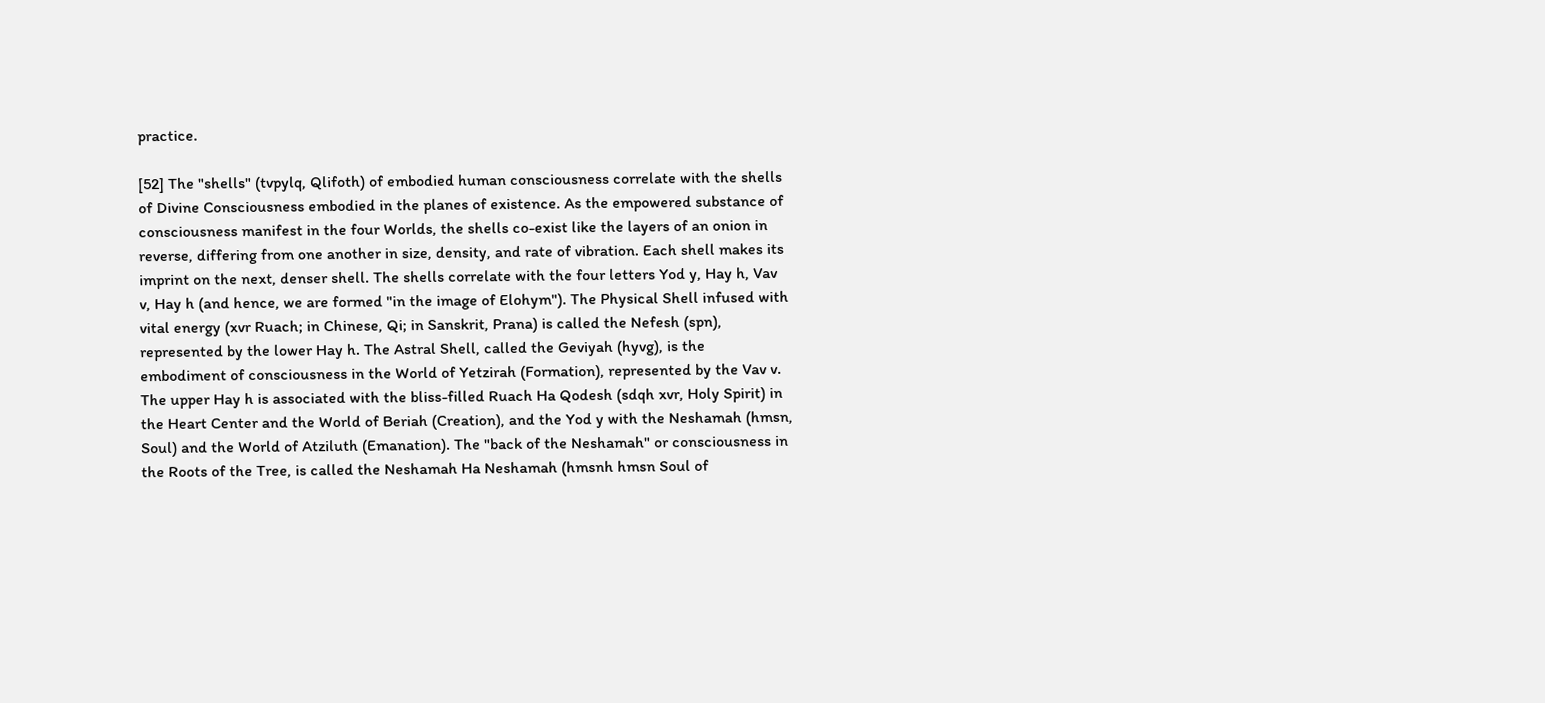practice.

[52] The "shells" (tvpylq, Qlifoth) of embodied human consciousness correlate with the shells of Divine Consciousness embodied in the planes of existence. As the empowered substance of consciousness manifest in the four Worlds, the shells co-exist like the layers of an onion in reverse, differing from one another in size, density, and rate of vibration. Each shell makes its imprint on the next, denser shell. The shells correlate with the four letters Yod y, Hay h, Vav v, Hay h (and hence, we are formed "in the image of Elohym"). The Physical Shell infused with vital energy (xvr Ruach; in Chinese, Qi; in Sanskrit, Prana) is called the Nefesh (spn), represented by the lower Hay h. The Astral Shell, called the Geviyah (hyvg), is the embodiment of consciousness in the World of Yetzirah (Formation), represented by the Vav v. The upper Hay h is associated with the bliss-filled Ruach Ha Qodesh (sdqh xvr, Holy Spirit) in the Heart Center and the World of Beriah (Creation), and the Yod y with the Neshamah (hmsn, Soul) and the World of Atziluth (Emanation). The "back of the Neshamah" or consciousness in the Roots of the Tree, is called the Neshamah Ha Neshamah (hmsnh hmsn Soul of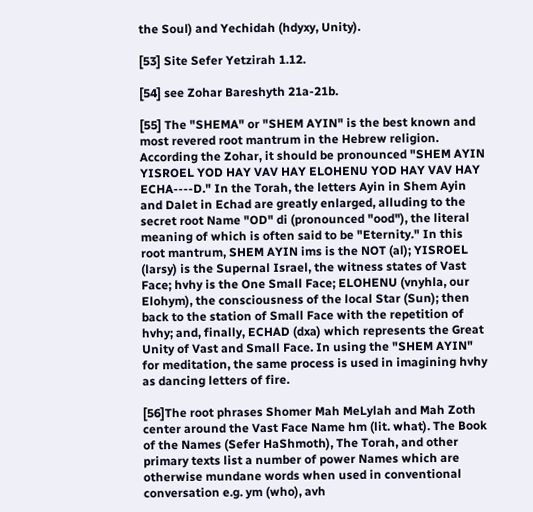the Soul) and Yechidah (hdyxy, Unity).

[53] Site Sefer Yetzirah 1.12.

[54] see Zohar Bareshyth 21a-21b.

[55] The "SHEMA" or "SHEM AYIN" is the best known and most revered root mantrum in the Hebrew religion. According the Zohar, it should be pronounced "SHEM AYIN YISROEL YOD HAY VAV HAY ELOHENU YOD HAY VAV HAY ECHA----D." In the Torah, the letters Ayin in Shem Ayin and Dalet in Echad are greatly enlarged, alluding to the secret root Name "OD" di (pronounced "ood"), the literal meaning of which is often said to be "Eternity." In this root mantrum, SHEM AYIN ims is the NOT (al); YISROEL (larsy) is the Supernal Israel, the witness states of Vast Face; hvhy is the One Small Face; ELOHENU (vnyhla, our Elohym), the consciousness of the local Star (Sun); then back to the station of Small Face with the repetition of hvhy; and, finally, ECHAD (dxa) which represents the Great Unity of Vast and Small Face. In using the "SHEM AYIN" for meditation, the same process is used in imagining hvhy as dancing letters of fire.

[56]The root phrases Shomer Mah MeLylah and Mah Zoth center around the Vast Face Name hm (lit. what). The Book of the Names (Sefer HaShmoth), The Torah, and other primary texts list a number of power Names which are otherwise mundane words when used in conventional conversation e.g. ym (who), avh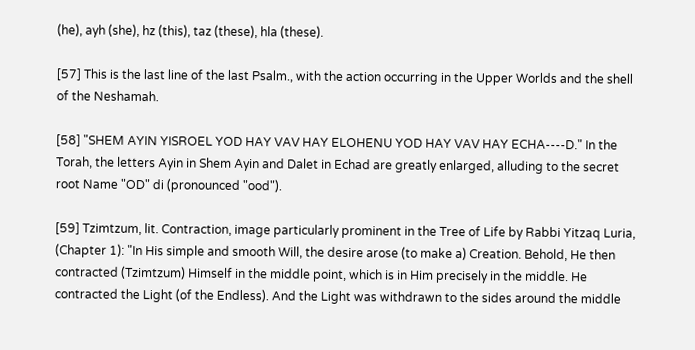(he), ayh (she), hz (this), taz (these), hla (these).

[57] This is the last line of the last Psalm., with the action occurring in the Upper Worlds and the shell of the Neshamah.

[58] "SHEM AYIN YISROEL YOD HAY VAV HAY ELOHENU YOD HAY VAV HAY ECHA----D." In the Torah, the letters Ayin in Shem Ayin and Dalet in Echad are greatly enlarged, alluding to the secret root Name "OD" di (pronounced "ood").

[59] Tzimtzum, lit. Contraction, image particularly prominent in the Tree of Life by Rabbi Yitzaq Luria, (Chapter 1): "In His simple and smooth Will, the desire arose (to make a) Creation. Behold, He then contracted (Tzimtzum) Himself in the middle point, which is in Him precisely in the middle. He contracted the Light (of the Endless). And the Light was withdrawn to the sides around the middle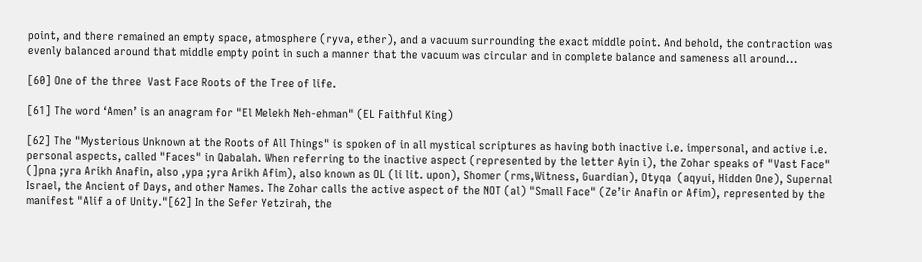point, and there remained an empty space, atmosphere (ryva, ether), and a vacuum surrounding the exact middle point. And behold, the contraction was evenly balanced around that middle empty point in such a manner that the vacuum was circular and in complete balance and sameness all around...

[60] One of the three  Vast Face Roots of the Tree of life.

[61] The word ‘Amen’ is an anagram for "El Melekh Neh-ehman" (EL Faithful King)

[62] The "Mysterious Unknown at the Roots of All Things" is spoken of in all mystical scriptures as having both inactive i.e. impersonal, and active i.e. personal aspects, called "Faces" in Qabalah. When referring to the inactive aspect (represented by the letter Ayin i), the Zohar speaks of "Vast Face" (]pna ;yra Arikh Anafin, also ,ypa ;yra Arikh Afim), also known as OL (li lit. upon), Shomer (rms,Witness, Guardian), Otyqa  (aqyui, Hidden One), Supernal Israel, the Ancient of Days, and other Names. The Zohar calls the active aspect of the NOT (al) "Small Face" (Ze’ir Anafin or Afim), represented by the manifest "Alif a of Unity."[62] In the Sefer Yetzirah, the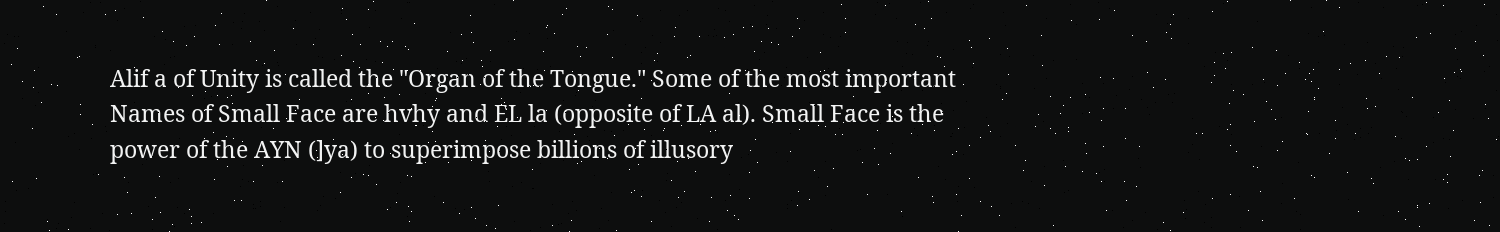Alif a of Unity is called the "Organ of the Tongue." Some of the most important Names of Small Face are hvhy and EL la (opposite of LA al). Small Face is the power of the AYN (]ya) to superimpose billions of illusory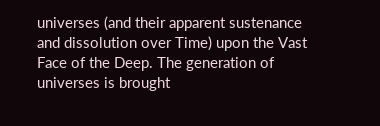universes (and their apparent sustenance and dissolution over Time) upon the Vast Face of the Deep. The generation of universes is brought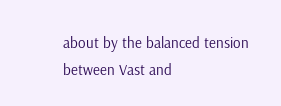about by the balanced tension between Vast and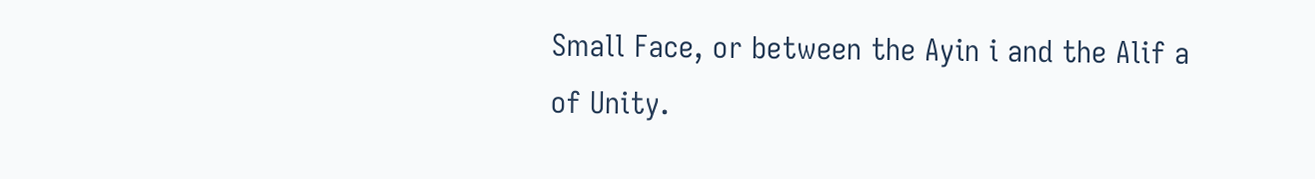Small Face, or between the Ayin i and the Alif a of Unity.